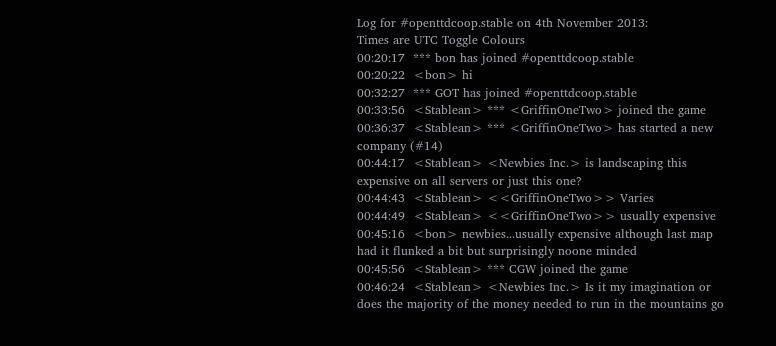Log for #openttdcoop.stable on 4th November 2013:
Times are UTC Toggle Colours
00:20:17  *** bon has joined #openttdcoop.stable
00:20:22  <bon> hi
00:32:27  *** GOT has joined #openttdcoop.stable
00:33:56  <Stablean> *** <GriffinOneTwo> joined the game
00:36:37  <Stablean> *** <GriffinOneTwo> has started a new company (#14)
00:44:17  <Stablean> <Newbies Inc.> is landscaping this expensive on all servers or just this one?
00:44:43  <Stablean> <<GriffinOneTwo>> Varies
00:44:49  <Stablean> <<GriffinOneTwo>> usually expensive
00:45:16  <bon> newbies...usually expensive although last map had it flunked a bit but surprisingly noone minded
00:45:56  <Stablean> *** CGW joined the game
00:46:24  <Stablean> <Newbies Inc.> Is it my imagination or does the majority of the money needed to run in the mountains go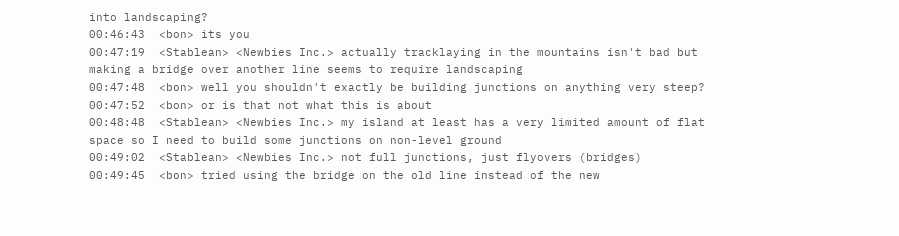into landscaping?
00:46:43  <bon> its you
00:47:19  <Stablean> <Newbies Inc.> actually tracklaying in the mountains isn't bad but making a bridge over another line seems to require landscaping
00:47:48  <bon> well you shouldn't exactly be building junctions on anything very steep?
00:47:52  <bon> or is that not what this is about
00:48:48  <Stablean> <Newbies Inc.> my island at least has a very limited amount of flat space so I need to build some junctions on non-level ground
00:49:02  <Stablean> <Newbies Inc.> not full junctions, just flyovers (bridges)
00:49:45  <bon> tried using the bridge on the old line instead of the new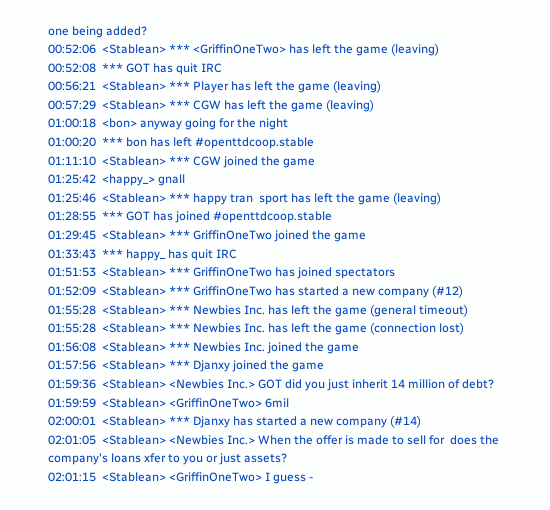one being added?
00:52:06  <Stablean> *** <GriffinOneTwo> has left the game (leaving)
00:52:08  *** GOT has quit IRC
00:56:21  <Stablean> *** Player has left the game (leaving)
00:57:29  <Stablean> *** CGW has left the game (leaving)
01:00:18  <bon> anyway going for the night
01:00:20  *** bon has left #openttdcoop.stable
01:11:10  <Stablean> *** CGW joined the game
01:25:42  <happy_> gnall
01:25:46  <Stablean> *** happy tran  sport has left the game (leaving)
01:28:55  *** GOT has joined #openttdcoop.stable
01:29:45  <Stablean> *** GriffinOneTwo joined the game
01:33:43  *** happy_ has quit IRC
01:51:53  <Stablean> *** GriffinOneTwo has joined spectators
01:52:09  <Stablean> *** GriffinOneTwo has started a new company (#12)
01:55:28  <Stablean> *** Newbies Inc. has left the game (general timeout)
01:55:28  <Stablean> *** Newbies Inc. has left the game (connection lost)
01:56:08  <Stablean> *** Newbies Inc. joined the game
01:57:56  <Stablean> *** Djanxy joined the game
01:59:36  <Stablean> <Newbies Inc.> GOT did you just inherit 14 million of debt?
01:59:59  <Stablean> <GriffinOneTwo> 6mil
02:00:01  <Stablean> *** Djanxy has started a new company (#14)
02:01:05  <Stablean> <Newbies Inc.> When the offer is made to sell for  does the company's loans xfer to you or just assets?
02:01:15  <Stablean> <GriffinOneTwo> I guess -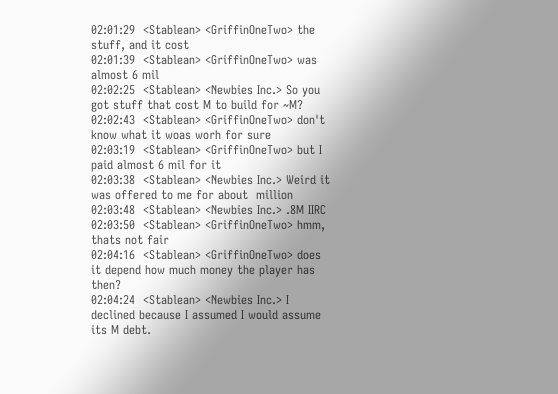02:01:29  <Stablean> <GriffinOneTwo> the stuff, and it cost
02:01:39  <Stablean> <GriffinOneTwo> was almost 6 mil
02:02:25  <Stablean> <Newbies Inc.> So you got stuff that cost M to build for ~M?
02:02:43  <Stablean> <GriffinOneTwo> don't know what it woas worh for sure
02:03:19  <Stablean> <GriffinOneTwo> but I paid almost 6 mil for it
02:03:38  <Stablean> <Newbies Inc.> Weird it was offered to me for about  million
02:03:48  <Stablean> <Newbies Inc.> .8M IIRC
02:03:50  <Stablean> <GriffinOneTwo> hmm, thats not fair
02:04:16  <Stablean> <GriffinOneTwo> does it depend how much money the player has then?
02:04:24  <Stablean> <Newbies Inc.> I declined because I assumed I would assume its M debt.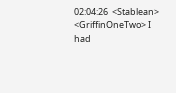02:04:26  <Stablean> <GriffinOneTwo> I had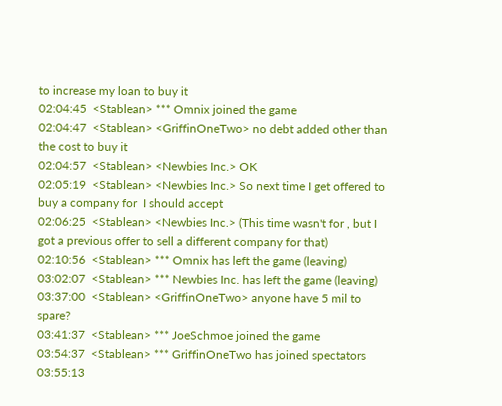to increase my loan to buy it
02:04:45  <Stablean> *** Omnix joined the game
02:04:47  <Stablean> <GriffinOneTwo> no debt added other than the cost to buy it
02:04:57  <Stablean> <Newbies Inc.> OK
02:05:19  <Stablean> <Newbies Inc.> So next time I get offered to buy a company for  I should accept
02:06:25  <Stablean> <Newbies Inc.> (This time wasn't for , but I got a previous offer to sell a different company for that)
02:10:56  <Stablean> *** Omnix has left the game (leaving)
03:02:07  <Stablean> *** Newbies Inc. has left the game (leaving)
03:37:00  <Stablean> <GriffinOneTwo> anyone have 5 mil to spare?
03:41:37  <Stablean> *** JoeSchmoe joined the game
03:54:37  <Stablean> *** GriffinOneTwo has joined spectators
03:55:13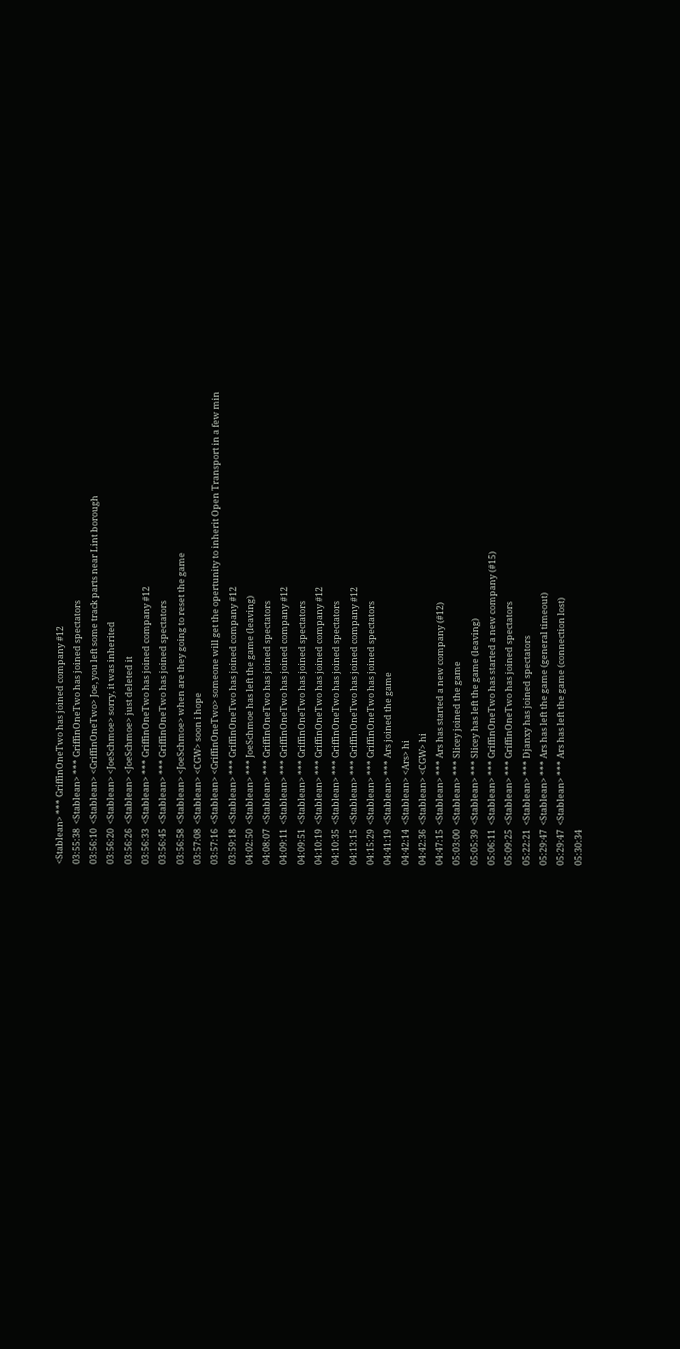<Stablean> *** GriffinOneTwo has joined company #12
03:55:38  <Stablean> *** GriffinOneTwo has joined spectators
03:56:10  <Stablean> <GriffinOneTwo> Joe, you left some track parts near Lint borough
03:56:20  <Stablean> <JoeSchmoe> sorry, it was inherited
03:56:26  <Stablean> <JoeSchmoe> just deleted it
03:56:33  <Stablean> *** GriffinOneTwo has joined company #12
03:56:45  <Stablean> *** GriffinOneTwo has joined spectators
03:56:58  <Stablean> <JoeSchmoe> when are they going to reset the game
03:57:08  <Stablean> <CGW> soon i hope
03:57:16  <Stablean> <GriffinOneTwo> someone will get the opertunity to inherit Open Transport in a few min
03:59:18  <Stablean> *** GriffinOneTwo has joined company #12
04:02:50  <Stablean> *** JoeSchmoe has left the game (leaving)
04:08:07  <Stablean> *** GriffinOneTwo has joined spectators
04:09:11  <Stablean> *** GriffinOneTwo has joined company #12
04:09:51  <Stablean> *** GriffinOneTwo has joined spectators
04:10:19  <Stablean> *** GriffinOneTwo has joined company #12
04:10:35  <Stablean> *** GriffinOneTwo has joined spectators
04:13:15  <Stablean> *** GriffinOneTwo has joined company #12
04:15:29  <Stablean> *** GriffinOneTwo has joined spectators
04:41:19  <Stablean> *** Ars joined the game
04:42:14  <Stablean> <Ars> hi
04:42:36  <Stablean> <CGW> hi
04:47:15  <Stablean> *** Ars has started a new company (#12)
05:03:00  <Stablean> *** Slicey joined the game
05:05:39  <Stablean> *** Slicey has left the game (leaving)
05:06:11  <Stablean> *** GriffinOneTwo has started a new company (#15)
05:09:25  <Stablean> *** GriffinOneTwo has joined spectators
05:22:21  <Stablean> *** Djanxy has joined spectators
05:29:47  <Stablean> *** Ars has left the game (general timeout)
05:29:47  <Stablean> *** Ars has left the game (connection lost)
05:30:34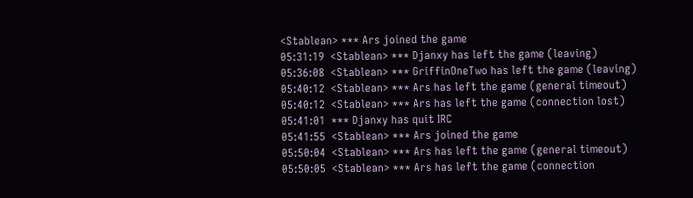<Stablean> *** Ars joined the game
05:31:19  <Stablean> *** Djanxy has left the game (leaving)
05:36:08  <Stablean> *** GriffinOneTwo has left the game (leaving)
05:40:12  <Stablean> *** Ars has left the game (general timeout)
05:40:12  <Stablean> *** Ars has left the game (connection lost)
05:41:01  *** Djanxy has quit IRC
05:41:55  <Stablean> *** Ars joined the game
05:50:04  <Stablean> *** Ars has left the game (general timeout)
05:50:05  <Stablean> *** Ars has left the game (connection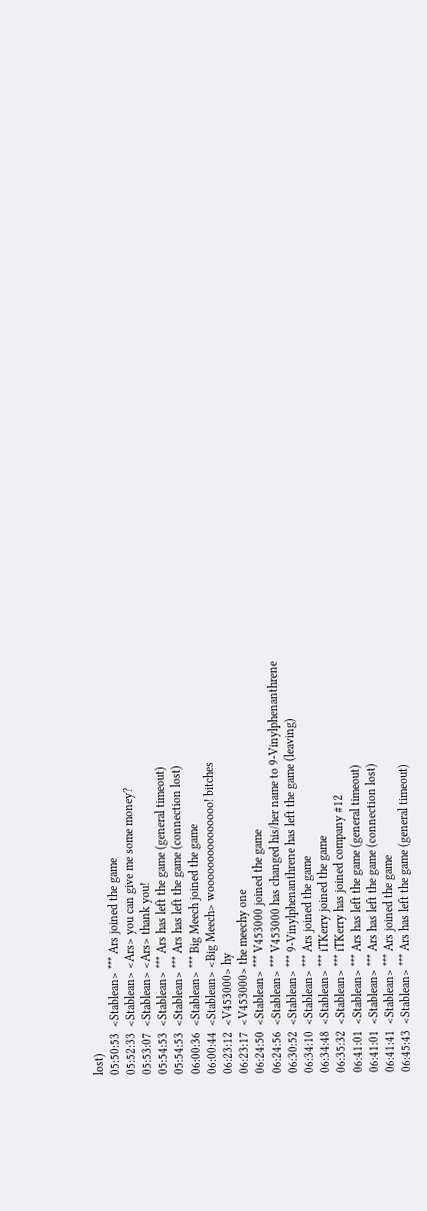lost)
05:50:53  <Stablean> *** Ars joined the game
05:52:33  <Stablean> <Ars> you can give me some money?
05:53:07  <Stablean> <Ars> thank you!
05:54:53  <Stablean> *** Ars has left the game (general timeout)
05:54:53  <Stablean> *** Ars has left the game (connection lost)
06:00:36  <Stablean> *** Big Meech joined the game
06:00:44  <Stablean> <Big Meech> wooooooooooooooo! bitches
06:23:12  <V453000> hy
06:23:17  <V453000> the meechy one
06:24:50  <Stablean> *** V453000 joined the game
06:24:56  <Stablean> *** V453000 has changed his/her name to 9-Vinylphenanthrene
06:30:52  <Stablean> *** 9-Vinylphenanthrene has left the game (leaving)
06:34:10  <Stablean> *** Ars joined the game
06:34:48  <Stablean> *** iTKerry joined the game
06:35:32  <Stablean> *** iTKerry has joined company #12
06:41:01  <Stablean> *** Ars has left the game (general timeout)
06:41:01  <Stablean> *** Ars has left the game (connection lost)
06:41:41  <Stablean> *** Ars joined the game
06:45:43  <Stablean> *** Ars has left the game (general timeout)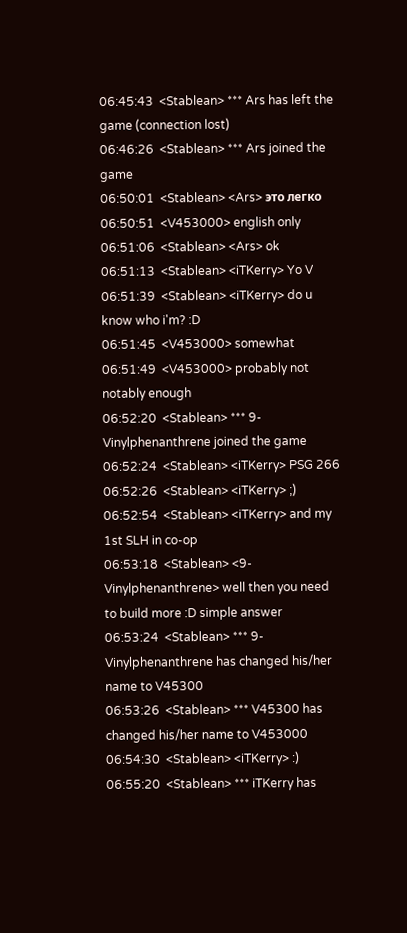06:45:43  <Stablean> *** Ars has left the game (connection lost)
06:46:26  <Stablean> *** Ars joined the game
06:50:01  <Stablean> <Ars> это легко
06:50:51  <V453000> english only
06:51:06  <Stablean> <Ars> ok
06:51:13  <Stablean> <iTKerry> Yo V
06:51:39  <Stablean> <iTKerry> do u know who i'm? :D
06:51:45  <V453000> somewhat
06:51:49  <V453000> probably not notably enough
06:52:20  <Stablean> *** 9-Vinylphenanthrene joined the game
06:52:24  <Stablean> <iTKerry> PSG 266
06:52:26  <Stablean> <iTKerry> ;)
06:52:54  <Stablean> <iTKerry> and my 1st SLH in co-op
06:53:18  <Stablean> <9-Vinylphenanthrene> well then you need to build more :D simple answer
06:53:24  <Stablean> *** 9-Vinylphenanthrene has changed his/her name to V45300
06:53:26  <Stablean> *** V45300 has changed his/her name to V453000
06:54:30  <Stablean> <iTKerry> :)
06:55:20  <Stablean> *** iTKerry has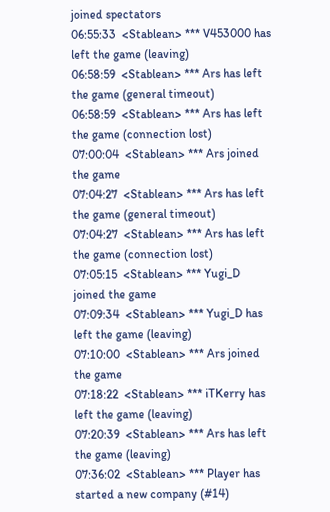joined spectators
06:55:33  <Stablean> *** V453000 has left the game (leaving)
06:58:59  <Stablean> *** Ars has left the game (general timeout)
06:58:59  <Stablean> *** Ars has left the game (connection lost)
07:00:04  <Stablean> *** Ars joined the game
07:04:27  <Stablean> *** Ars has left the game (general timeout)
07:04:27  <Stablean> *** Ars has left the game (connection lost)
07:05:15  <Stablean> *** Yugi_D joined the game
07:09:34  <Stablean> *** Yugi_D has left the game (leaving)
07:10:00  <Stablean> *** Ars joined the game
07:18:22  <Stablean> *** iTKerry has left the game (leaving)
07:20:39  <Stablean> *** Ars has left the game (leaving)
07:36:02  <Stablean> *** Player has started a new company (#14)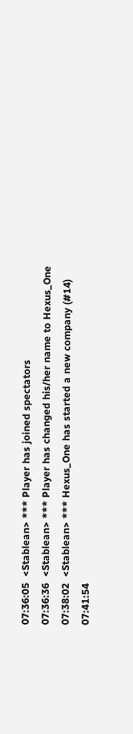07:36:05  <Stablean> *** Player has joined spectators
07:36:36  <Stablean> *** Player has changed his/her name to Hexus_One
07:38:02  <Stablean> *** Hexus_One has started a new company (#14)
07:41:54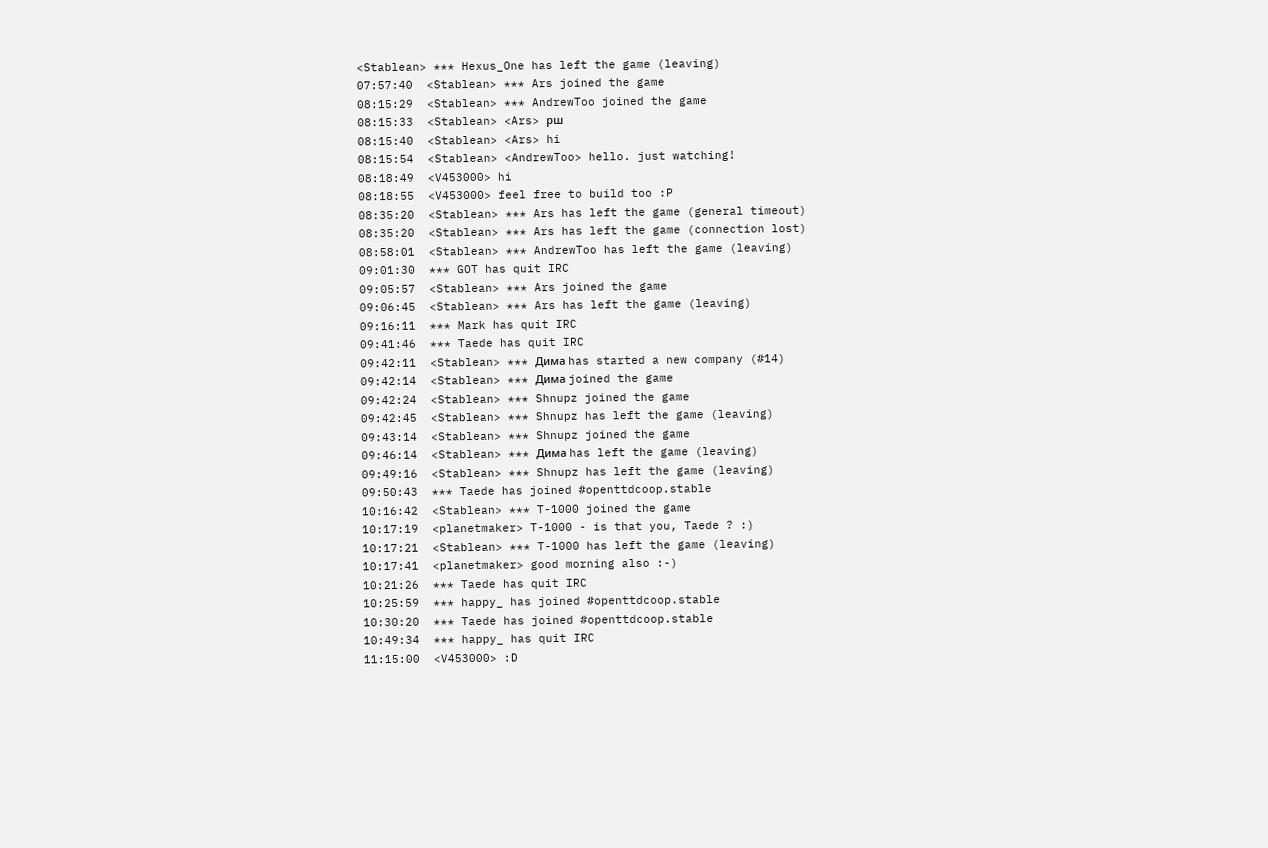<Stablean> *** Hexus_One has left the game (leaving)
07:57:40  <Stablean> *** Ars joined the game
08:15:29  <Stablean> *** AndrewToo joined the game
08:15:33  <Stablean> <Ars> рш
08:15:40  <Stablean> <Ars> hi
08:15:54  <Stablean> <AndrewToo> hello. just watching!
08:18:49  <V453000> hi
08:18:55  <V453000> feel free to build too :P
08:35:20  <Stablean> *** Ars has left the game (general timeout)
08:35:20  <Stablean> *** Ars has left the game (connection lost)
08:58:01  <Stablean> *** AndrewToo has left the game (leaving)
09:01:30  *** GOT has quit IRC
09:05:57  <Stablean> *** Ars joined the game
09:06:45  <Stablean> *** Ars has left the game (leaving)
09:16:11  *** Mark has quit IRC
09:41:46  *** Taede has quit IRC
09:42:11  <Stablean> *** Дима has started a new company (#14)
09:42:14  <Stablean> *** Дима joined the game
09:42:24  <Stablean> *** Shnupz joined the game
09:42:45  <Stablean> *** Shnupz has left the game (leaving)
09:43:14  <Stablean> *** Shnupz joined the game
09:46:14  <Stablean> *** Дима has left the game (leaving)
09:49:16  <Stablean> *** Shnupz has left the game (leaving)
09:50:43  *** Taede has joined #openttdcoop.stable
10:16:42  <Stablean> *** T-1000 joined the game
10:17:19  <planetmaker> T-1000 - is that you, Taede ? :)
10:17:21  <Stablean> *** T-1000 has left the game (leaving)
10:17:41  <planetmaker> good morning also :-)
10:21:26  *** Taede has quit IRC
10:25:59  *** happy_ has joined #openttdcoop.stable
10:30:20  *** Taede has joined #openttdcoop.stable
10:49:34  *** happy_ has quit IRC
11:15:00  <V453000> :D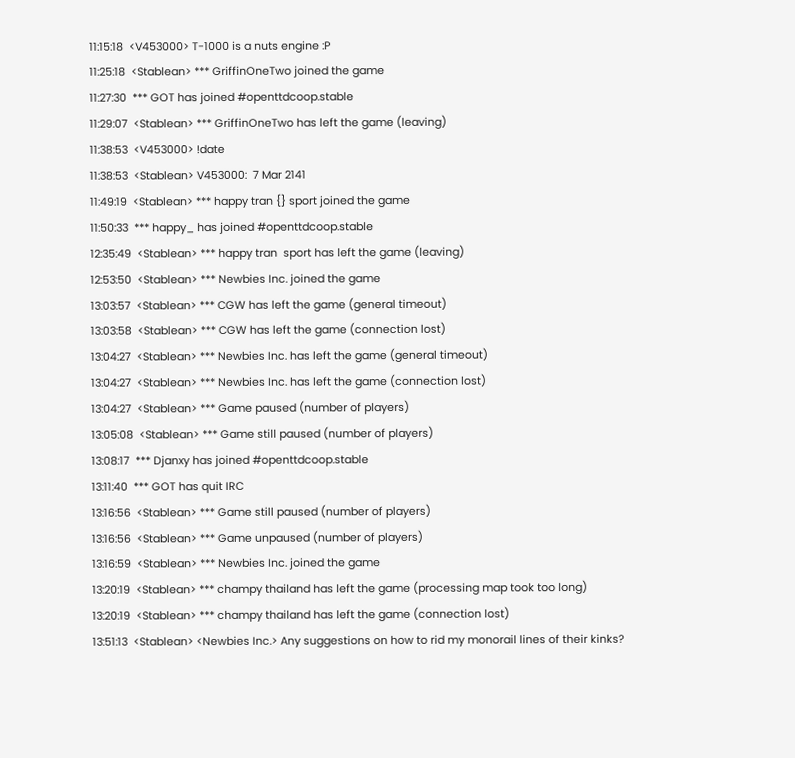11:15:18  <V453000> T-1000 is a nuts engine :P
11:25:18  <Stablean> *** GriffinOneTwo joined the game
11:27:30  *** GOT has joined #openttdcoop.stable
11:29:07  <Stablean> *** GriffinOneTwo has left the game (leaving)
11:38:53  <V453000> !date
11:38:53  <Stablean> V453000:  7 Mar 2141
11:49:19  <Stablean> *** happy tran {} sport joined the game
11:50:33  *** happy_ has joined #openttdcoop.stable
12:35:49  <Stablean> *** happy tran  sport has left the game (leaving)
12:53:50  <Stablean> *** Newbies Inc. joined the game
13:03:57  <Stablean> *** CGW has left the game (general timeout)
13:03:58  <Stablean> *** CGW has left the game (connection lost)
13:04:27  <Stablean> *** Newbies Inc. has left the game (general timeout)
13:04:27  <Stablean> *** Newbies Inc. has left the game (connection lost)
13:04:27  <Stablean> *** Game paused (number of players)
13:05:08  <Stablean> *** Game still paused (number of players)
13:08:17  *** Djanxy has joined #openttdcoop.stable
13:11:40  *** GOT has quit IRC
13:16:56  <Stablean> *** Game still paused (number of players)
13:16:56  <Stablean> *** Game unpaused (number of players)
13:16:59  <Stablean> *** Newbies Inc. joined the game
13:20:19  <Stablean> *** champy thailand has left the game (processing map took too long)
13:20:19  <Stablean> *** champy thailand has left the game (connection lost)
13:51:13  <Stablean> <Newbies Inc.> Any suggestions on how to rid my monorail lines of their kinks?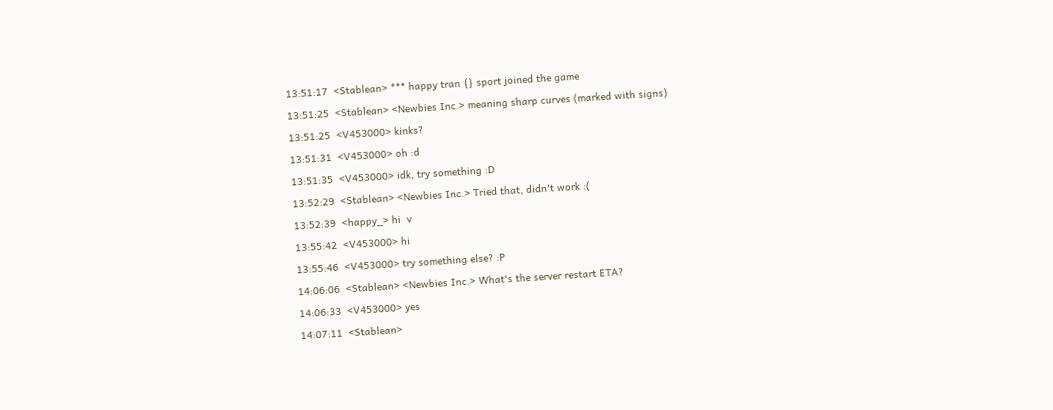13:51:17  <Stablean> *** happy tran {} sport joined the game
13:51:25  <Stablean> <Newbies Inc.> meaning sharp curves (marked with signs)
13:51:25  <V453000> kinks?
13:51:31  <V453000> oh :d
13:51:35  <V453000> idk, try something :D
13:52:29  <Stablean> <Newbies Inc.> Tried that, didn't work :(
13:52:39  <happy_> hi  v
13:55:42  <V453000> hi
13:55:46  <V453000> try something else? :P
14:06:06  <Stablean> <Newbies Inc.> What's the server restart ETA?
14:06:33  <V453000> yes
14:07:11  <Stablean>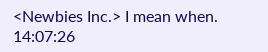<Newbies Inc.> I mean when.
14:07:26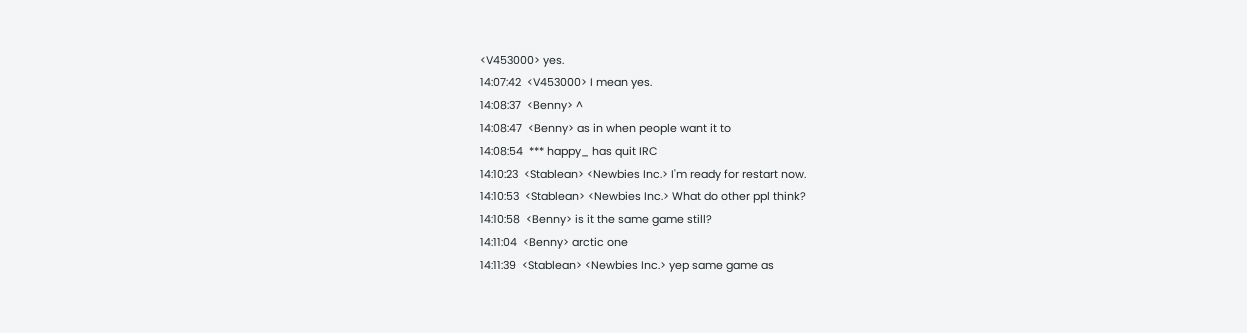<V453000> yes.
14:07:42  <V453000> I mean yes.
14:08:37  <Benny> ^
14:08:47  <Benny> as in when people want it to
14:08:54  *** happy_ has quit IRC
14:10:23  <Stablean> <Newbies Inc.> I'm ready for restart now.
14:10:53  <Stablean> <Newbies Inc.> What do other ppl think?
14:10:58  <Benny> is it the same game still?
14:11:04  <Benny> arctic one
14:11:39  <Stablean> <Newbies Inc.> yep same game as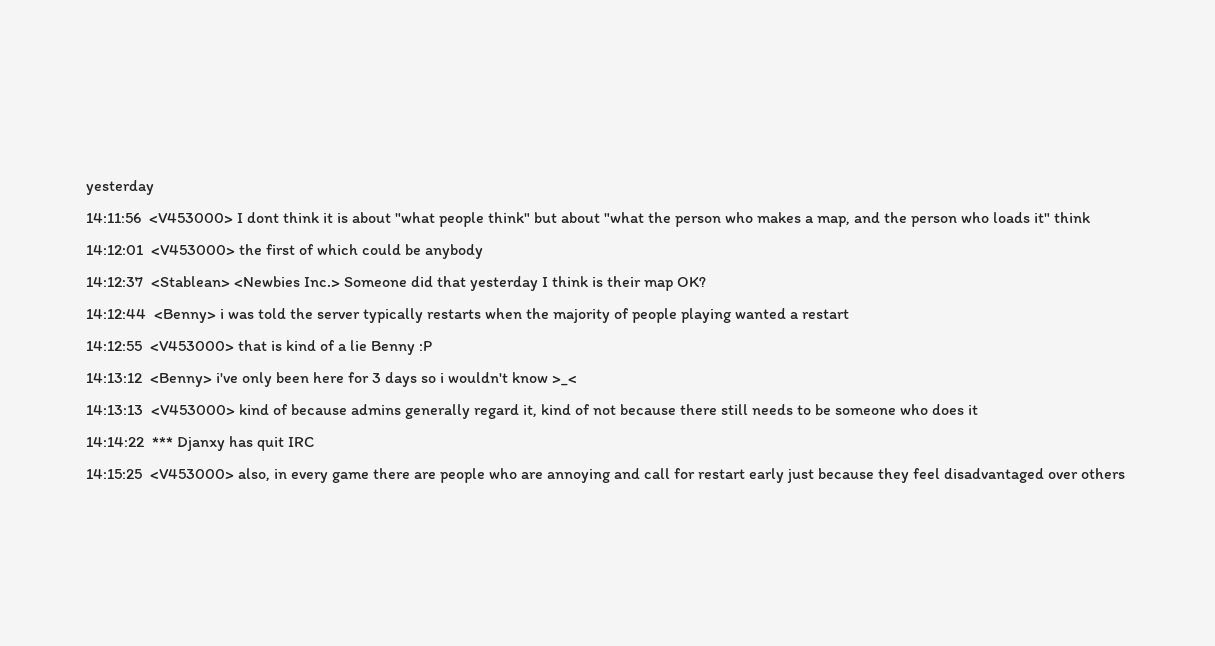yesterday
14:11:56  <V453000> I dont think it is about "what people think" but about "what the person who makes a map, and the person who loads it" think
14:12:01  <V453000> the first of which could be anybody
14:12:37  <Stablean> <Newbies Inc.> Someone did that yesterday I think is their map OK?
14:12:44  <Benny> i was told the server typically restarts when the majority of people playing wanted a restart
14:12:55  <V453000> that is kind of a lie Benny :P
14:13:12  <Benny> i've only been here for 3 days so i wouldn't know >_<
14:13:13  <V453000> kind of because admins generally regard it, kind of not because there still needs to be someone who does it
14:14:22  *** Djanxy has quit IRC
14:15:25  <V453000> also, in every game there are people who are annoying and call for restart early just because they feel disadvantaged over others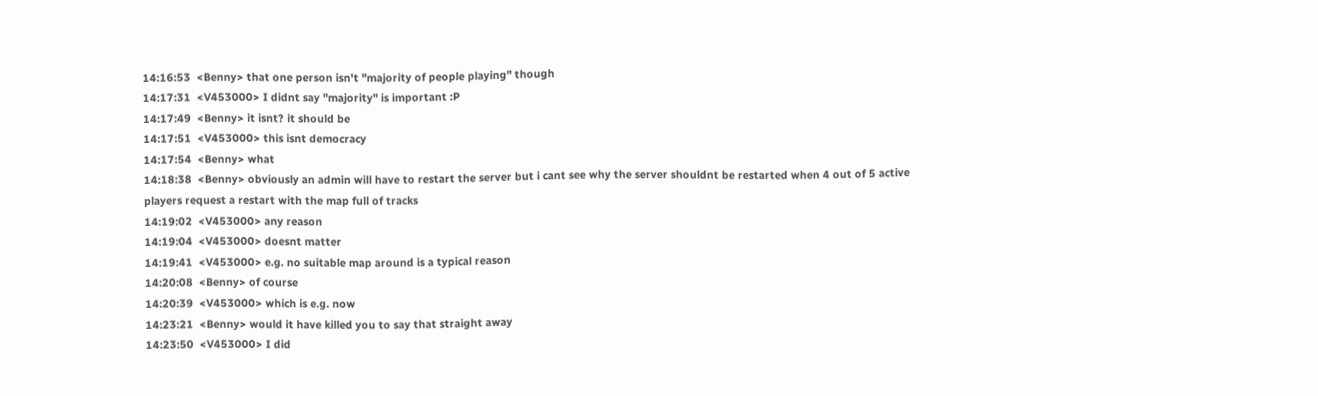14:16:53  <Benny> that one person isn't "majority of people playing" though
14:17:31  <V453000> I didnt say "majority" is important :P
14:17:49  <Benny> it isnt? it should be
14:17:51  <V453000> this isnt democracy
14:17:54  <Benny> what
14:18:38  <Benny> obviously an admin will have to restart the server but i cant see why the server shouldnt be restarted when 4 out of 5 active players request a restart with the map full of tracks
14:19:02  <V453000> any reason
14:19:04  <V453000> doesnt matter
14:19:41  <V453000> e.g. no suitable map around is a typical reason
14:20:08  <Benny> of course
14:20:39  <V453000> which is e.g. now
14:23:21  <Benny> would it have killed you to say that straight away
14:23:50  <V453000> I did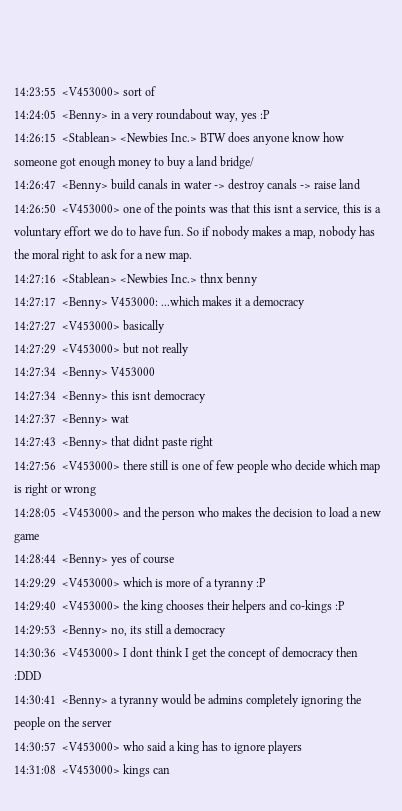14:23:55  <V453000> sort of
14:24:05  <Benny> in a very roundabout way, yes :P
14:26:15  <Stablean> <Newbies Inc.> BTW does anyone know how someone got enough money to buy a land bridge/
14:26:47  <Benny> build canals in water -> destroy canals -> raise land
14:26:50  <V453000> one of the points was that this isnt a service, this is a voluntary effort we do to have fun. So if nobody makes a map, nobody has the moral right to ask for a new map.
14:27:16  <Stablean> <Newbies Inc.> thnx benny
14:27:17  <Benny> V453000: ...which makes it a democracy
14:27:27  <V453000> basically
14:27:29  <V453000> but not really
14:27:34  <Benny> V453000
14:27:34  <Benny> this isnt democracy
14:27:37  <Benny> wat
14:27:43  <Benny> that didnt paste right
14:27:56  <V453000> there still is one of few people who decide which map is right or wrong
14:28:05  <V453000> and the person who makes the decision to load a new game
14:28:44  <Benny> yes of course
14:29:29  <V453000> which is more of a tyranny :P
14:29:40  <V453000> the king chooses their helpers and co-kings :P
14:29:53  <Benny> no, its still a democracy
14:30:36  <V453000> I dont think I get the concept of democracy then :DDD
14:30:41  <Benny> a tyranny would be admins completely ignoring the people on the server
14:30:57  <V453000> who said a king has to ignore players
14:31:08  <V453000> kings can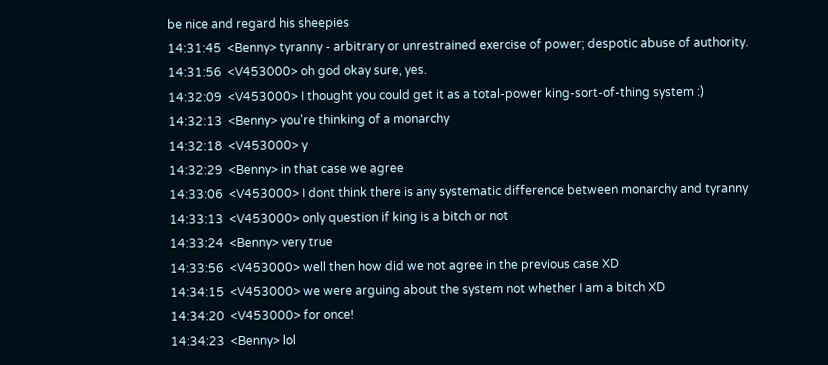be nice and regard his sheepies
14:31:45  <Benny> tyranny - arbitrary or unrestrained exercise of power; despotic abuse of authority.
14:31:56  <V453000> oh god okay sure, yes.
14:32:09  <V453000> I thought you could get it as a total-power king-sort-of-thing system :)
14:32:13  <Benny> you're thinking of a monarchy
14:32:18  <V453000> y
14:32:29  <Benny> in that case we agree
14:33:06  <V453000> I dont think there is any systematic difference between monarchy and tyranny
14:33:13  <V453000> only question if king is a bitch or not
14:33:24  <Benny> very true
14:33:56  <V453000> well then how did we not agree in the previous case XD
14:34:15  <V453000> we were arguing about the system not whether I am a bitch XD
14:34:20  <V453000> for once!
14:34:23  <Benny> lol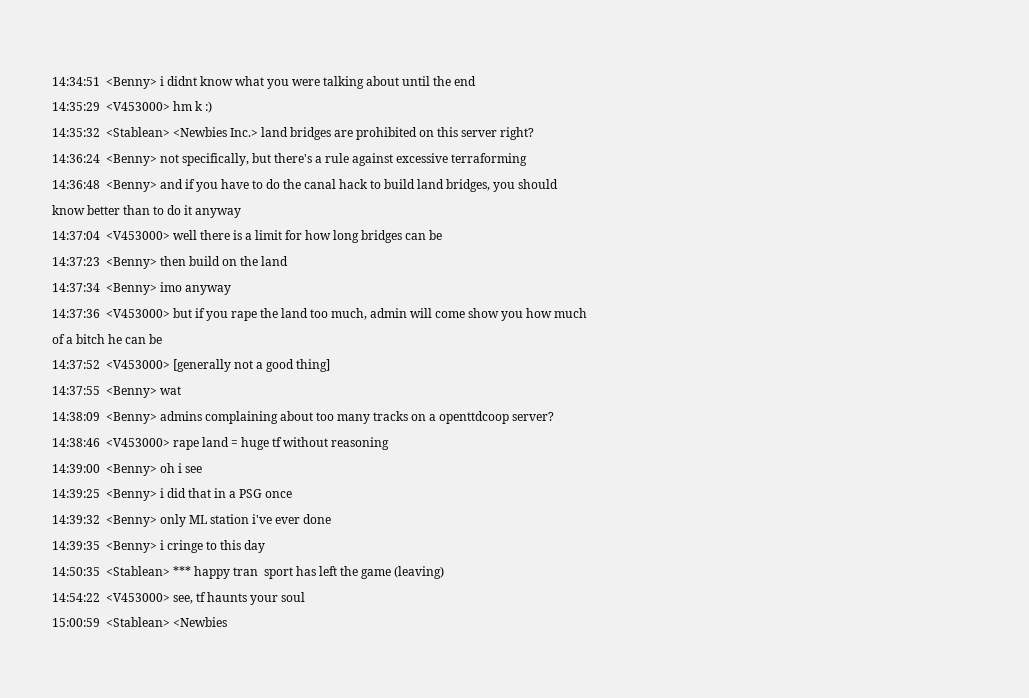14:34:51  <Benny> i didnt know what you were talking about until the end
14:35:29  <V453000> hm k :)
14:35:32  <Stablean> <Newbies Inc.> land bridges are prohibited on this server right?
14:36:24  <Benny> not specifically, but there's a rule against excessive terraforming
14:36:48  <Benny> and if you have to do the canal hack to build land bridges, you should know better than to do it anyway
14:37:04  <V453000> well there is a limit for how long bridges can be
14:37:23  <Benny> then build on the land
14:37:34  <Benny> imo anyway
14:37:36  <V453000> but if you rape the land too much, admin will come show you how much of a bitch he can be
14:37:52  <V453000> [generally not a good thing]
14:37:55  <Benny> wat
14:38:09  <Benny> admins complaining about too many tracks on a openttdcoop server?
14:38:46  <V453000> rape land = huge tf without reasoning
14:39:00  <Benny> oh i see
14:39:25  <Benny> i did that in a PSG once
14:39:32  <Benny> only ML station i've ever done
14:39:35  <Benny> i cringe to this day
14:50:35  <Stablean> *** happy tran  sport has left the game (leaving)
14:54:22  <V453000> see, tf haunts your soul
15:00:59  <Stablean> <Newbies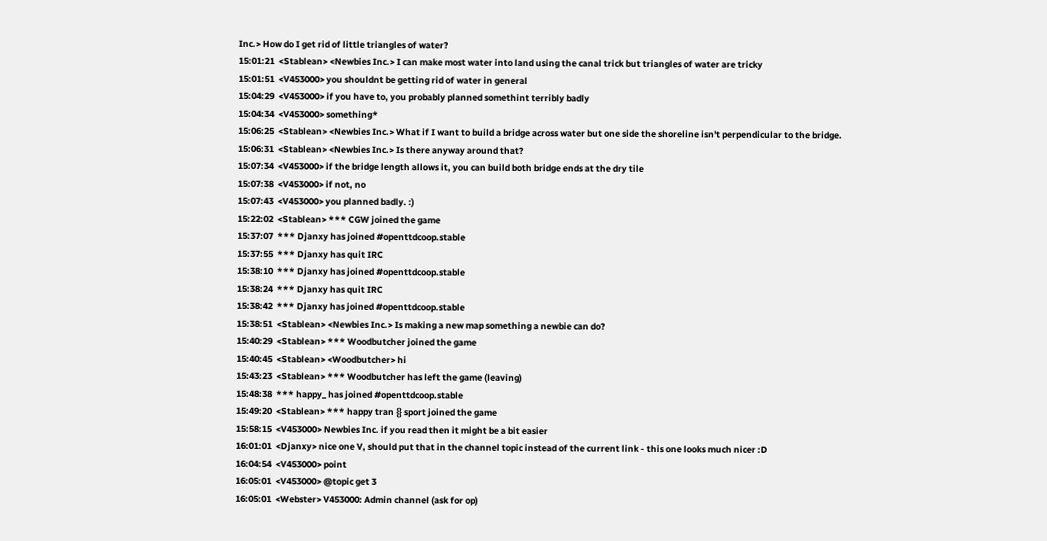Inc.> How do I get rid of little triangles of water?
15:01:21  <Stablean> <Newbies Inc.> I can make most water into land using the canal trick but triangles of water are tricky
15:01:51  <V453000> you shouldnt be getting rid of water in general
15:04:29  <V453000> if you have to, you probably planned somethint terribly badly
15:04:34  <V453000> something*
15:06:25  <Stablean> <Newbies Inc.> What if I want to build a bridge across water but one side the shoreline isn't perpendicular to the bridge.
15:06:31  <Stablean> <Newbies Inc.> Is there anyway around that?
15:07:34  <V453000> if the bridge length allows it, you can build both bridge ends at the dry tile
15:07:38  <V453000> if not, no
15:07:43  <V453000> you planned badly. :)
15:22:02  <Stablean> *** CGW joined the game
15:37:07  *** Djanxy has joined #openttdcoop.stable
15:37:55  *** Djanxy has quit IRC
15:38:10  *** Djanxy has joined #openttdcoop.stable
15:38:24  *** Djanxy has quit IRC
15:38:42  *** Djanxy has joined #openttdcoop.stable
15:38:51  <Stablean> <Newbies Inc.> Is making a new map something a newbie can do?
15:40:29  <Stablean> *** Woodbutcher joined the game
15:40:45  <Stablean> <Woodbutcher> hi
15:43:23  <Stablean> *** Woodbutcher has left the game (leaving)
15:48:38  *** happy_ has joined #openttdcoop.stable
15:49:20  <Stablean> *** happy tran {} sport joined the game
15:58:15  <V453000> Newbies Inc. if you read then it might be a bit easier
16:01:01  <Djanxy> nice one V, should put that in the channel topic instead of the current link - this one looks much nicer :D
16:04:54  <V453000> point
16:05:01  <V453000> @topic get 3
16:05:01  <Webster> V453000: Admin channel (ask for op)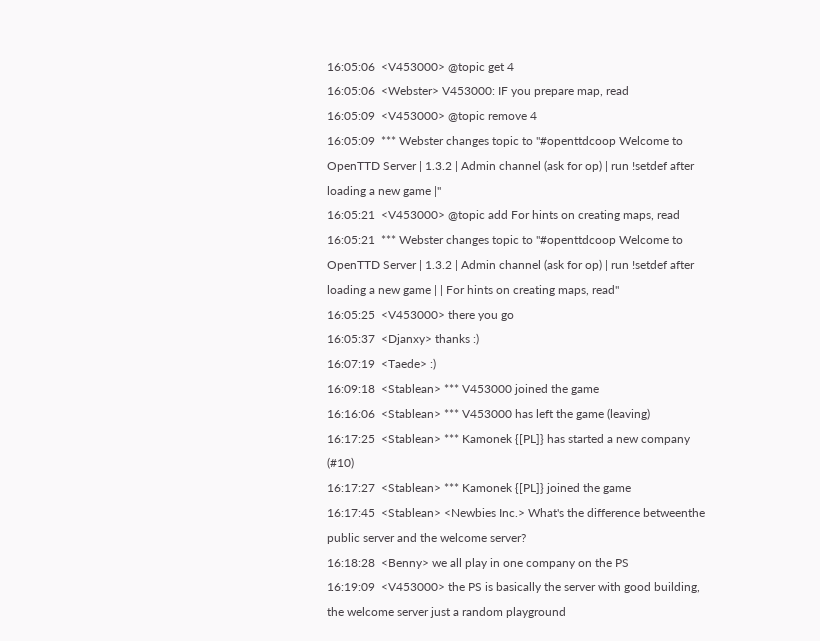16:05:06  <V453000> @topic get 4
16:05:06  <Webster> V453000: IF you prepare map, read
16:05:09  <V453000> @topic remove 4
16:05:09  *** Webster changes topic to "#openttdcoop Welcome to OpenTTD Server | 1.3.2 | Admin channel (ask for op) | run !setdef after loading a new game |"
16:05:21  <V453000> @topic add For hints on creating maps, read
16:05:21  *** Webster changes topic to "#openttdcoop Welcome to OpenTTD Server | 1.3.2 | Admin channel (ask for op) | run !setdef after loading a new game | | For hints on creating maps, read"
16:05:25  <V453000> there you go
16:05:37  <Djanxy> thanks :)
16:07:19  <Taede> :)
16:09:18  <Stablean> *** V453000 joined the game
16:16:06  <Stablean> *** V453000 has left the game (leaving)
16:17:25  <Stablean> *** Kamonek {[PL]} has started a new company (#10)
16:17:27  <Stablean> *** Kamonek {[PL]} joined the game
16:17:45  <Stablean> <Newbies Inc.> What's the difference betweenthe public server and the welcome server?
16:18:28  <Benny> we all play in one company on the PS
16:19:09  <V453000> the PS is basically the server with good building, the welcome server just a random playground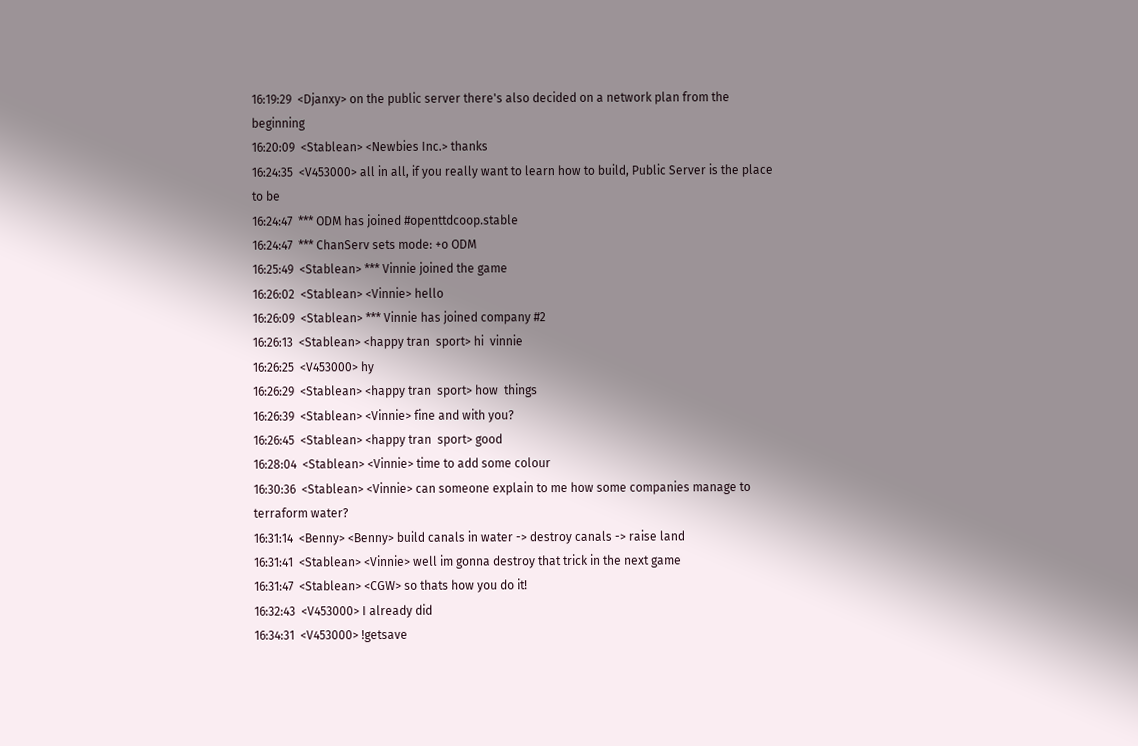16:19:29  <Djanxy> on the public server there's also decided on a network plan from the beginning
16:20:09  <Stablean> <Newbies Inc.> thanks
16:24:35  <V453000> all in all, if you really want to learn how to build, Public Server is the place to be
16:24:47  *** ODM has joined #openttdcoop.stable
16:24:47  *** ChanServ sets mode: +o ODM
16:25:49  <Stablean> *** Vinnie joined the game
16:26:02  <Stablean> <Vinnie> hello
16:26:09  <Stablean> *** Vinnie has joined company #2
16:26:13  <Stablean> <happy tran  sport> hi  vinnie
16:26:25  <V453000> hy
16:26:29  <Stablean> <happy tran  sport> how  things
16:26:39  <Stablean> <Vinnie> fine and with you?
16:26:45  <Stablean> <happy tran  sport> good
16:28:04  <Stablean> <Vinnie> time to add some colour
16:30:36  <Stablean> <Vinnie> can someone explain to me how some companies manage to terraform water?
16:31:14  <Benny> <Benny> build canals in water -> destroy canals -> raise land
16:31:41  <Stablean> <Vinnie> well im gonna destroy that trick in the next game
16:31:47  <Stablean> <CGW> so thats how you do it!
16:32:43  <V453000> I already did
16:34:31  <V453000> !getsave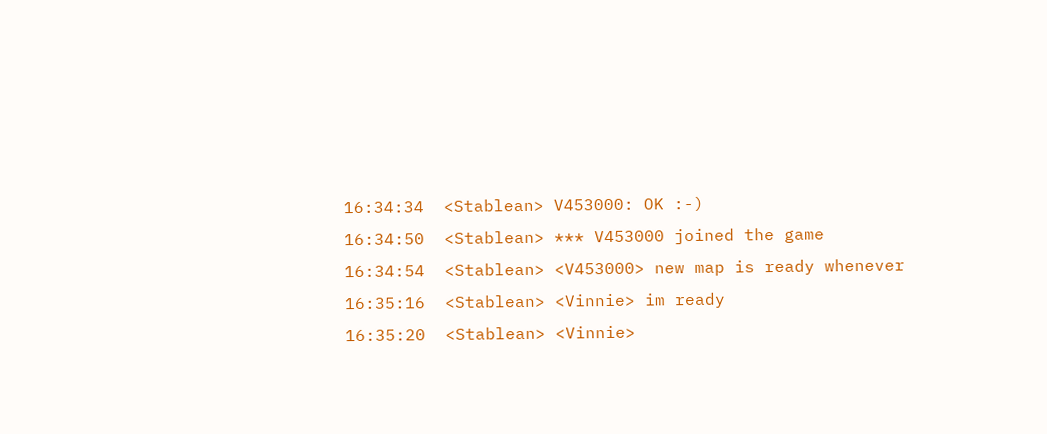16:34:34  <Stablean> V453000: OK :-)
16:34:50  <Stablean> *** V453000 joined the game
16:34:54  <Stablean> <V453000> new map is ready whenever
16:35:16  <Stablean> <Vinnie> im ready
16:35:20  <Stablean> <Vinnie>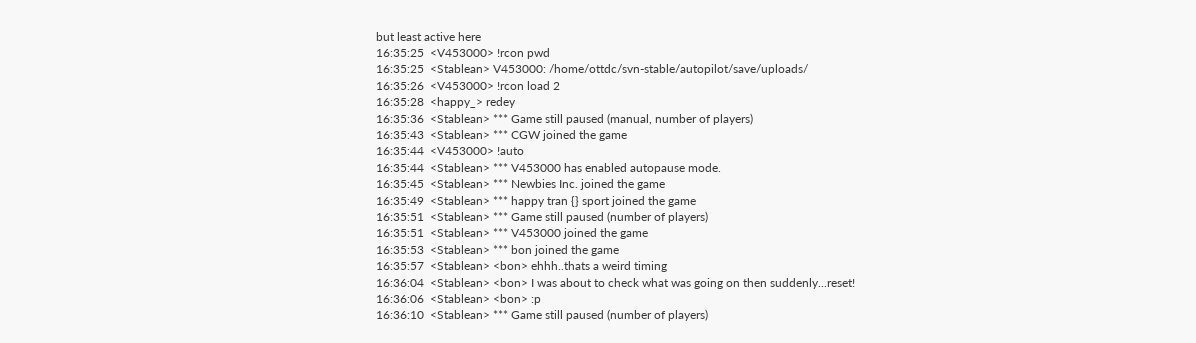but least active here
16:35:25  <V453000> !rcon pwd
16:35:25  <Stablean> V453000: /home/ottdc/svn-stable/autopilot/save/uploads/
16:35:26  <V453000> !rcon load 2
16:35:28  <happy_> redey
16:35:36  <Stablean> *** Game still paused (manual, number of players)
16:35:43  <Stablean> *** CGW joined the game
16:35:44  <V453000> !auto
16:35:44  <Stablean> *** V453000 has enabled autopause mode.
16:35:45  <Stablean> *** Newbies Inc. joined the game
16:35:49  <Stablean> *** happy tran {} sport joined the game
16:35:51  <Stablean> *** Game still paused (number of players)
16:35:51  <Stablean> *** V453000 joined the game
16:35:53  <Stablean> *** bon joined the game
16:35:57  <Stablean> <bon> ehhh..thats a weird timing
16:36:04  <Stablean> <bon> I was about to check what was going on then suddenly...reset!
16:36:06  <Stablean> <bon> :p
16:36:10  <Stablean> *** Game still paused (number of players)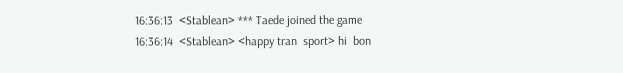16:36:13  <Stablean> *** Taede joined the game
16:36:14  <Stablean> <happy tran  sport> hi  bon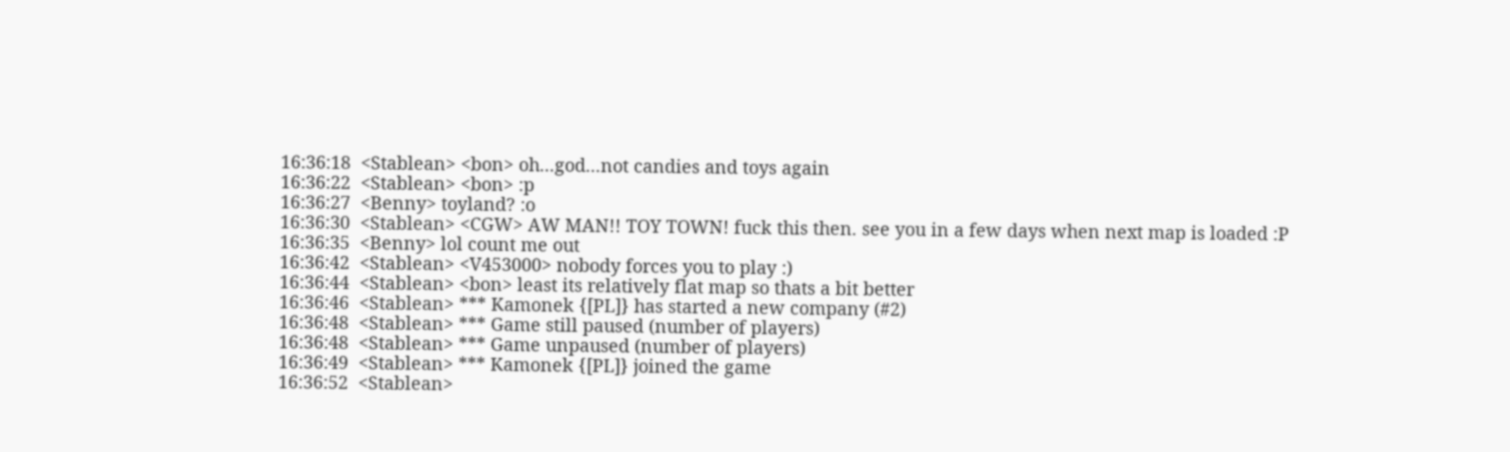16:36:18  <Stablean> <bon> oh...god...not candies and toys again
16:36:22  <Stablean> <bon> :p
16:36:27  <Benny> toyland? :o
16:36:30  <Stablean> <CGW> AW MAN!! TOY TOWN! fuck this then. see you in a few days when next map is loaded :P
16:36:35  <Benny> lol count me out
16:36:42  <Stablean> <V453000> nobody forces you to play :)
16:36:44  <Stablean> <bon> least its relatively flat map so thats a bit better
16:36:46  <Stablean> *** Kamonek {[PL]} has started a new company (#2)
16:36:48  <Stablean> *** Game still paused (number of players)
16:36:48  <Stablean> *** Game unpaused (number of players)
16:36:49  <Stablean> *** Kamonek {[PL]} joined the game
16:36:52  <Stablean>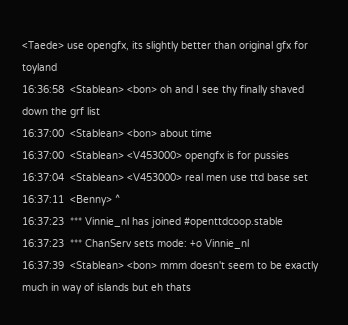<Taede> use opengfx, its slightly better than original gfx for toyland
16:36:58  <Stablean> <bon> oh and I see thy finally shaved down the grf list
16:37:00  <Stablean> <bon> about time
16:37:00  <Stablean> <V453000> opengfx is for pussies
16:37:04  <Stablean> <V453000> real men use ttd base set
16:37:11  <Benny> ^
16:37:23  *** Vinnie_nl has joined #openttdcoop.stable
16:37:23  *** ChanServ sets mode: +o Vinnie_nl
16:37:39  <Stablean> <bon> mmm doesn't seem to be exactly much in way of islands but eh thats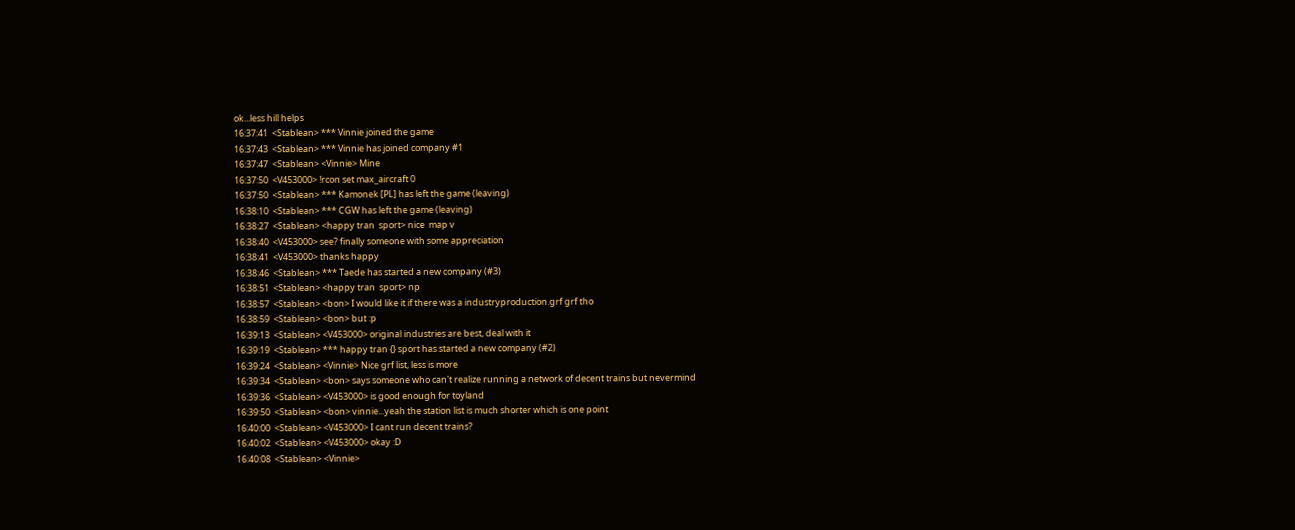ok...less hill helps
16:37:41  <Stablean> *** Vinnie joined the game
16:37:43  <Stablean> *** Vinnie has joined company #1
16:37:47  <Stablean> <Vinnie> Mine
16:37:50  <V453000> !rcon set max_aircraft 0
16:37:50  <Stablean> *** Kamonek [PL] has left the game (leaving)
16:38:10  <Stablean> *** CGW has left the game (leaving)
16:38:27  <Stablean> <happy tran  sport> nice  map v
16:38:40  <V453000> see? finally someone with some appreciation
16:38:41  <V453000> thanks happy
16:38:46  <Stablean> *** Taede has started a new company (#3)
16:38:51  <Stablean> <happy tran  sport> np
16:38:57  <Stablean> <bon> I would like it if there was a industryproduction.grf grf tho
16:38:59  <Stablean> <bon> but :p
16:39:13  <Stablean> <V453000> original industries are best, deal with it
16:39:19  <Stablean> *** happy tran {} sport has started a new company (#2)
16:39:24  <Stablean> <Vinnie> Nice grf list, less is more
16:39:34  <Stablean> <bon> says someone who can't realize running a network of decent trains but nevermind
16:39:36  <Stablean> <V453000> is good enough for toyland
16:39:50  <Stablean> <bon> vinnie...yeah the station list is much shorter which is one point
16:40:00  <Stablean> <V453000> I cant run decent trains?
16:40:02  <Stablean> <V453000> okay :D
16:40:08  <Stablean> <Vinnie>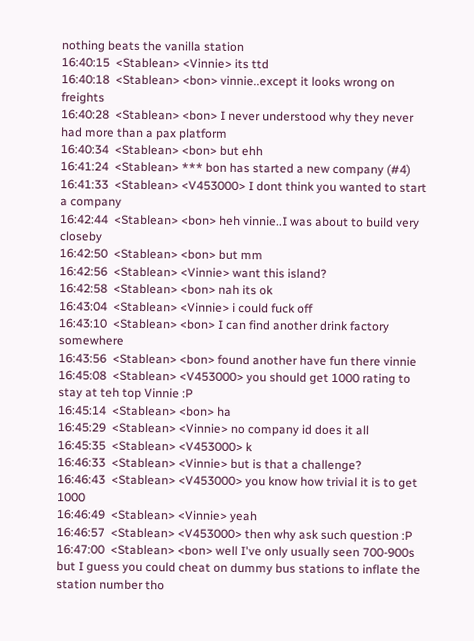nothing beats the vanilla station
16:40:15  <Stablean> <Vinnie> its ttd
16:40:18  <Stablean> <bon> vinnie..except it looks wrong on freights
16:40:28  <Stablean> <bon> I never understood why they never had more than a pax platform
16:40:34  <Stablean> <bon> but ehh
16:41:24  <Stablean> *** bon has started a new company (#4)
16:41:33  <Stablean> <V453000> I dont think you wanted to start a company
16:42:44  <Stablean> <bon> heh vinnie..I was about to build very closeby
16:42:50  <Stablean> <bon> but mm
16:42:56  <Stablean> <Vinnie> want this island?
16:42:58  <Stablean> <bon> nah its ok
16:43:04  <Stablean> <Vinnie> i could fuck off
16:43:10  <Stablean> <bon> I can find another drink factory somewhere
16:43:56  <Stablean> <bon> found another have fun there vinnie
16:45:08  <Stablean> <V453000> you should get 1000 rating to stay at teh top Vinnie :P
16:45:14  <Stablean> <bon> ha
16:45:29  <Stablean> <Vinnie> no company id does it all
16:45:35  <Stablean> <V453000> k
16:46:33  <Stablean> <Vinnie> but is that a challenge?
16:46:43  <Stablean> <V453000> you know how trivial it is to get 1000
16:46:49  <Stablean> <Vinnie> yeah
16:46:57  <Stablean> <V453000> then why ask such question :P
16:47:00  <Stablean> <bon> well I've only usually seen 700-900s but I guess you could cheat on dummy bus stations to inflate the station number tho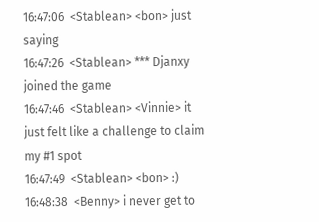16:47:06  <Stablean> <bon> just saying
16:47:26  <Stablean> *** Djanxy joined the game
16:47:46  <Stablean> <Vinnie> it just felt like a challenge to claim my #1 spot
16:47:49  <Stablean> <bon> :)
16:48:38  <Benny> i never get to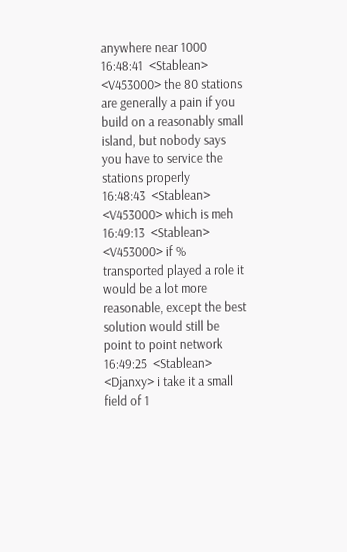anywhere near 1000
16:48:41  <Stablean> <V453000> the 80 stations are generally a pain if you build on a reasonably small island, but nobody says you have to service the stations properly
16:48:43  <Stablean> <V453000> which is meh
16:49:13  <Stablean> <V453000> if % transported played a role it would be a lot more reasonable, except the best solution would still be point to point network
16:49:25  <Stablean> <Djanxy> i take it a small field of 1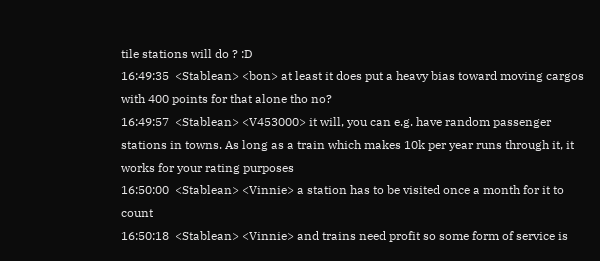tile stations will do ? :D
16:49:35  <Stablean> <bon> at least it does put a heavy bias toward moving cargos with 400 points for that alone tho no?
16:49:57  <Stablean> <V453000> it will, you can e.g. have random passenger stations in towns. As long as a train which makes 10k per year runs through it, it works for your rating purposes
16:50:00  <Stablean> <Vinnie> a station has to be visited once a month for it to count
16:50:18  <Stablean> <Vinnie> and trains need profit so some form of service is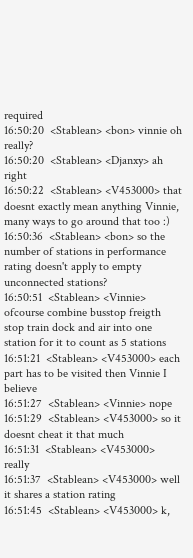required
16:50:20  <Stablean> <bon> vinnie oh really?
16:50:20  <Stablean> <Djanxy> ah right
16:50:22  <Stablean> <V453000> that doesnt exactly mean anything Vinnie, many ways to go around that too :)
16:50:36  <Stablean> <bon> so the number of stations in performance rating doesn't apply to empty unconnected stations?
16:50:51  <Stablean> <Vinnie> ofcourse combine busstop freigth stop train dock and air into one station for it to count as 5 stations
16:51:21  <Stablean> <V453000> each part has to be visited then Vinnie I believe
16:51:27  <Stablean> <Vinnie> nope
16:51:29  <Stablean> <V453000> so it doesnt cheat it that much
16:51:31  <Stablean> <V453000> really
16:51:37  <Stablean> <V453000> well it shares a station rating
16:51:45  <Stablean> <V453000> k,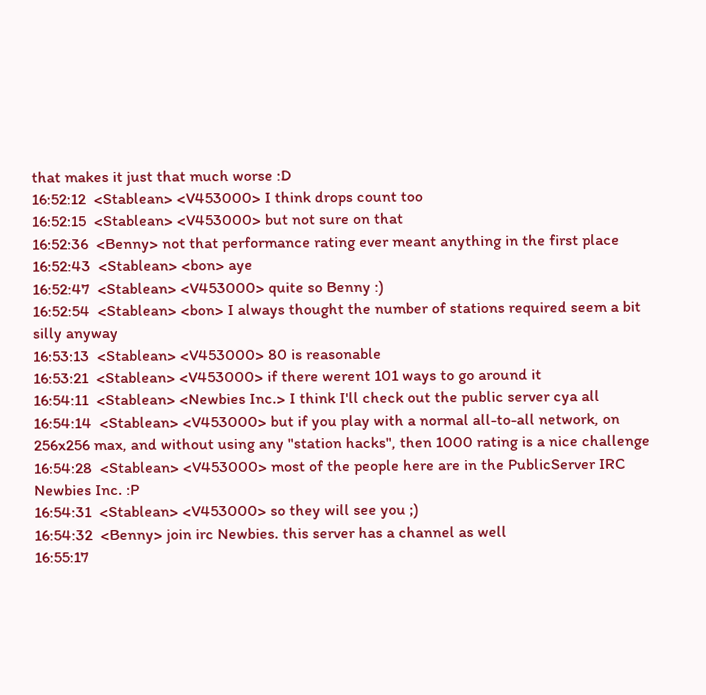that makes it just that much worse :D
16:52:12  <Stablean> <V453000> I think drops count too
16:52:15  <Stablean> <V453000> but not sure on that
16:52:36  <Benny> not that performance rating ever meant anything in the first place
16:52:43  <Stablean> <bon> aye
16:52:47  <Stablean> <V453000> quite so Benny :)
16:52:54  <Stablean> <bon> I always thought the number of stations required seem a bit silly anyway
16:53:13  <Stablean> <V453000> 80 is reasonable
16:53:21  <Stablean> <V453000> if there werent 101 ways to go around it
16:54:11  <Stablean> <Newbies Inc.> I think I'll check out the public server cya all
16:54:14  <Stablean> <V453000> but if you play with a normal all-to-all network, on 256x256 max, and without using any "station hacks", then 1000 rating is a nice challenge
16:54:28  <Stablean> <V453000> most of the people here are in the PublicServer IRC Newbies Inc. :P
16:54:31  <Stablean> <V453000> so they will see you ;)
16:54:32  <Benny> join irc Newbies. this server has a channel as well
16:55:17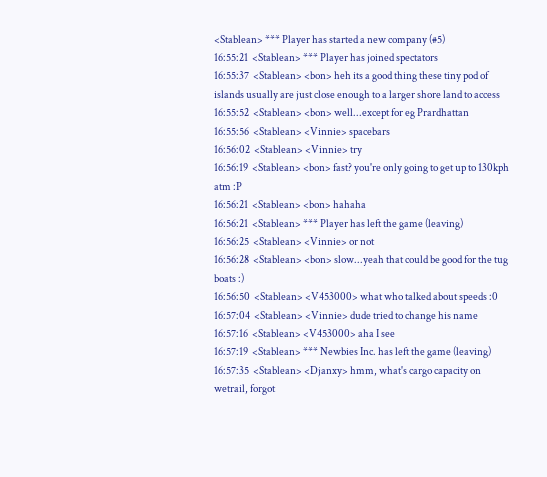<Stablean> *** Player has started a new company (#5)
16:55:21  <Stablean> *** Player has joined spectators
16:55:37  <Stablean> <bon> heh its a good thing these tiny pod of islands usually are just close enough to a larger shore land to access
16:55:52  <Stablean> <bon> well...except for eg Prardhattan
16:55:56  <Stablean> <Vinnie> spacebars
16:56:02  <Stablean> <Vinnie> try
16:56:19  <Stablean> <bon> fast? you're only going to get up to 130kph atm :P
16:56:21  <Stablean> <bon> hahaha
16:56:21  <Stablean> *** Player has left the game (leaving)
16:56:25  <Stablean> <Vinnie> or not
16:56:28  <Stablean> <bon> slow...yeah that could be good for the tug boats :)
16:56:50  <Stablean> <V453000> what who talked about speeds :0
16:57:04  <Stablean> <Vinnie> dude tried to change his name
16:57:16  <Stablean> <V453000> aha I see
16:57:19  <Stablean> *** Newbies Inc. has left the game (leaving)
16:57:35  <Stablean> <Djanxy> hmm, what's cargo capacity on wetrail, forgot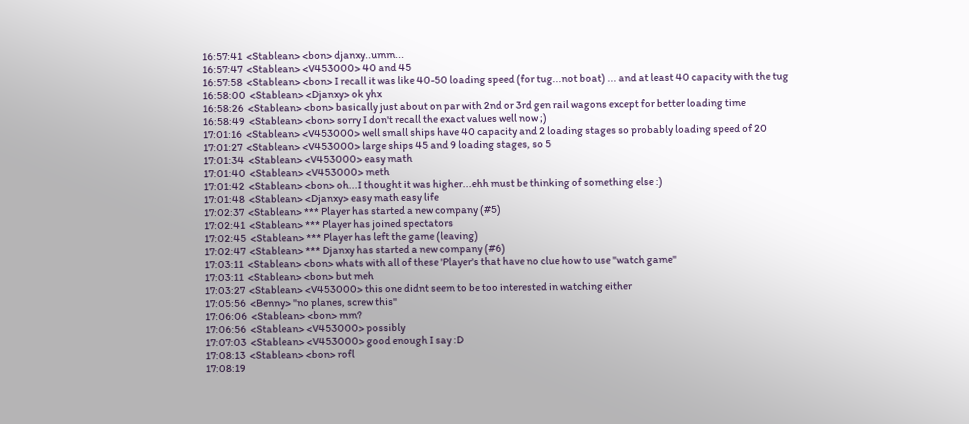16:57:41  <Stablean> <bon> djanxy..umm...
16:57:47  <Stablean> <V453000> 40 and 45
16:57:58  <Stablean> <bon> I recall it was like 40-50 loading speed (for tug...not boat) ... and at least 40 capacity with the tug
16:58:00  <Stablean> <Djanxy> ok yhx
16:58:26  <Stablean> <bon> basically just about on par with 2nd or 3rd gen rail wagons except for better loading time
16:58:49  <Stablean> <bon> sorry I don't recall the exact values well now ;)
17:01:16  <Stablean> <V453000> well small ships have 40 capacity and 2 loading stages so probably loading speed of 20
17:01:27  <Stablean> <V453000> large ships 45 and 9 loading stages, so 5
17:01:34  <Stablean> <V453000> easy math
17:01:40  <Stablean> <V453000> meth
17:01:42  <Stablean> <bon> oh...I thought it was higher...ehh must be thinking of something else :)
17:01:48  <Stablean> <Djanxy> easy math easy life
17:02:37  <Stablean> *** Player has started a new company (#5)
17:02:41  <Stablean> *** Player has joined spectators
17:02:45  <Stablean> *** Player has left the game (leaving)
17:02:47  <Stablean> *** Djanxy has started a new company (#6)
17:03:11  <Stablean> <bon> whats with all of these 'Player's that have no clue how to use "watch game"
17:03:11  <Stablean> <bon> but meh
17:03:27  <Stablean> <V453000> this one didnt seem to be too interested in watching either
17:05:56  <Benny> "no planes, screw this"
17:06:06  <Stablean> <bon> mm?
17:06:56  <Stablean> <V453000> possibly
17:07:03  <Stablean> <V453000> good enough I say :D
17:08:13  <Stablean> <bon> rofl
17:08:19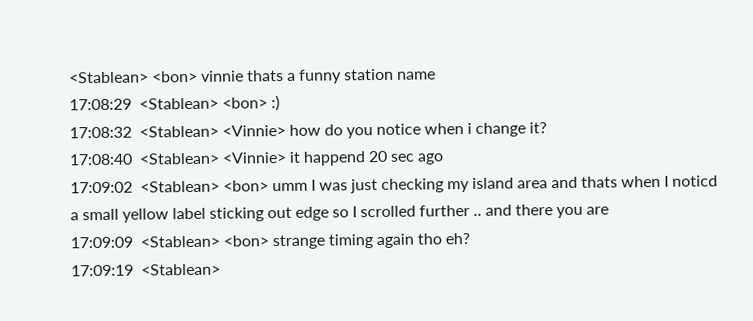<Stablean> <bon> vinnie thats a funny station name
17:08:29  <Stablean> <bon> :)
17:08:32  <Stablean> <Vinnie> how do you notice when i change it?
17:08:40  <Stablean> <Vinnie> it happend 20 sec ago
17:09:02  <Stablean> <bon> umm I was just checking my island area and thats when I noticd a small yellow label sticking out edge so I scrolled further .. and there you are
17:09:09  <Stablean> <bon> strange timing again tho eh?
17:09:19  <Stablean>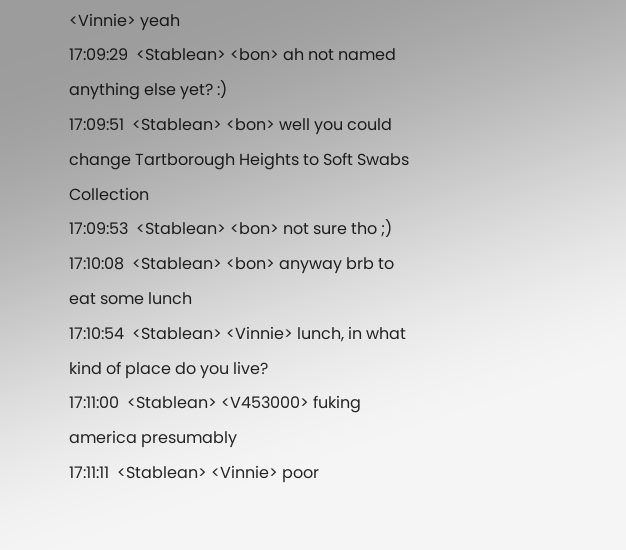<Vinnie> yeah
17:09:29  <Stablean> <bon> ah not named anything else yet? :)
17:09:51  <Stablean> <bon> well you could change Tartborough Heights to Soft Swabs Collection
17:09:53  <Stablean> <bon> not sure tho ;)
17:10:08  <Stablean> <bon> anyway brb to eat some lunch
17:10:54  <Stablean> <Vinnie> lunch, in what kind of place do you live?
17:11:00  <Stablean> <V453000> fuking america presumably
17:11:11  <Stablean> <Vinnie> poor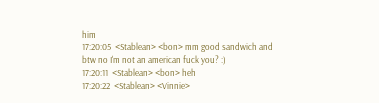him
17:20:05  <Stablean> <bon> mm good sandwich and btw no I'm not an american fuck you? :)
17:20:11  <Stablean> <bon> heh
17:20:22  <Stablean> <Vinnie>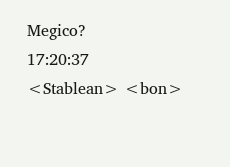Megico?
17:20:37  <Stablean> <bon>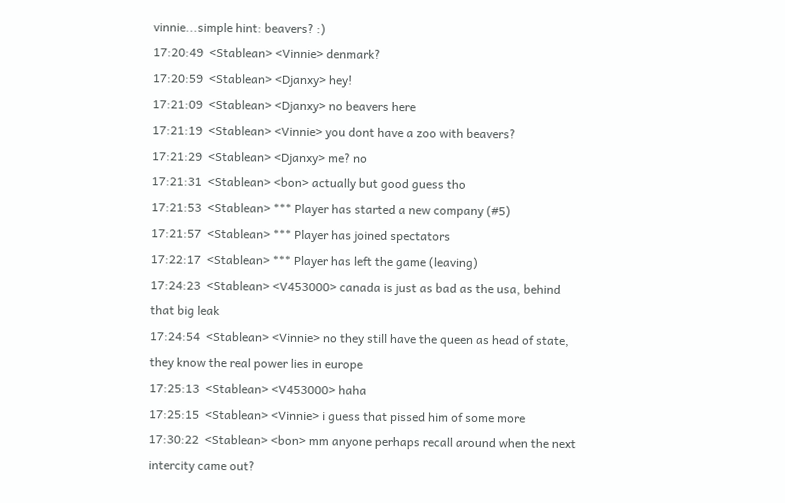vinnie...simple hint: beavers? :)
17:20:49  <Stablean> <Vinnie> denmark?
17:20:59  <Stablean> <Djanxy> hey!
17:21:09  <Stablean> <Djanxy> no beavers here
17:21:19  <Stablean> <Vinnie> you dont have a zoo with beavers?
17:21:29  <Stablean> <Djanxy> me? no
17:21:31  <Stablean> <bon> actually but good guess tho
17:21:53  <Stablean> *** Player has started a new company (#5)
17:21:57  <Stablean> *** Player has joined spectators
17:22:17  <Stablean> *** Player has left the game (leaving)
17:24:23  <Stablean> <V453000> canada is just as bad as the usa, behind that big leak
17:24:54  <Stablean> <Vinnie> no they still have the queen as head of state, they know the real power lies in europe
17:25:13  <Stablean> <V453000> haha
17:25:15  <Stablean> <Vinnie> i guess that pissed him of some more
17:30:22  <Stablean> <bon> mm anyone perhaps recall around when the next intercity came out?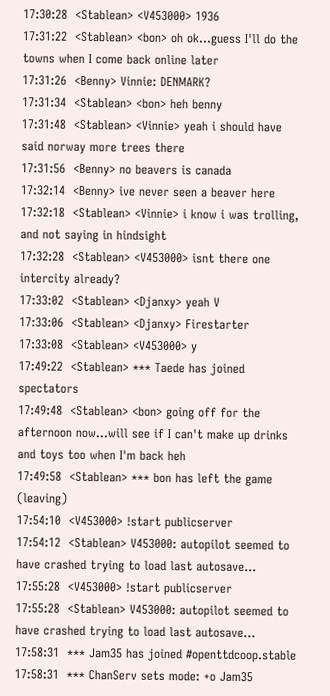17:30:28  <Stablean> <V453000> 1936
17:31:22  <Stablean> <bon> oh ok...guess I'll do the towns when I come back online later
17:31:26  <Benny> Vinnie: DENMARK?
17:31:34  <Stablean> <bon> heh benny
17:31:48  <Stablean> <Vinnie> yeah i should have said norway more trees there
17:31:56  <Benny> no beavers is canada
17:32:14  <Benny> ive never seen a beaver here
17:32:18  <Stablean> <Vinnie> i know i was trolling, and not saying in hindsight
17:32:28  <Stablean> <V453000> isnt there one intercity already?
17:33:02  <Stablean> <Djanxy> yeah V
17:33:06  <Stablean> <Djanxy> Firestarter
17:33:08  <Stablean> <V453000> y
17:49:22  <Stablean> *** Taede has joined spectators
17:49:48  <Stablean> <bon> going off for the afternoon now...will see if I can't make up drinks and toys too when I'm back heh
17:49:58  <Stablean> *** bon has left the game (leaving)
17:54:10  <V453000> !start publicserver
17:54:12  <Stablean> V453000: autopilot seemed to have crashed trying to load last autosave...
17:55:28  <V453000> !start publicserver
17:55:28  <Stablean> V453000: autopilot seemed to have crashed trying to load last autosave...
17:58:31  *** Jam35 has joined #openttdcoop.stable
17:58:31  *** ChanServ sets mode: +o Jam35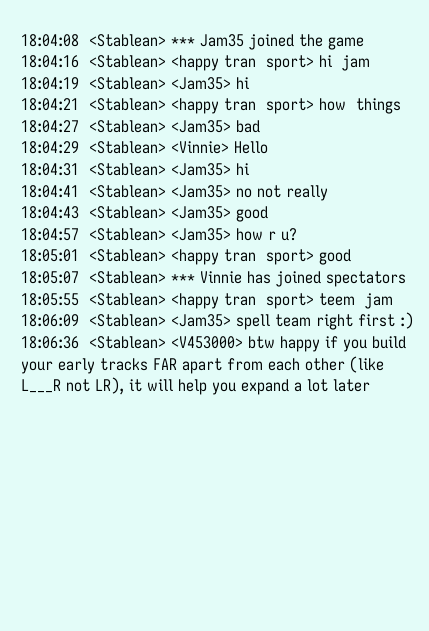18:04:08  <Stablean> *** Jam35 joined the game
18:04:16  <Stablean> <happy tran  sport> hi  jam
18:04:19  <Stablean> <Jam35> hi
18:04:21  <Stablean> <happy tran  sport> how  things
18:04:27  <Stablean> <Jam35> bad
18:04:29  <Stablean> <Vinnie> Hello
18:04:31  <Stablean> <Jam35> hi
18:04:41  <Stablean> <Jam35> no not really
18:04:43  <Stablean> <Jam35> good
18:04:57  <Stablean> <Jam35> how r u?
18:05:01  <Stablean> <happy tran  sport> good
18:05:07  <Stablean> *** Vinnie has joined spectators
18:05:55  <Stablean> <happy tran  sport> teem  jam
18:06:09  <Stablean> <Jam35> spell team right first :)
18:06:36  <Stablean> <V453000> btw happy if you build your early tracks FAR apart from each other (like L___R not LR), it will help you expand a lot later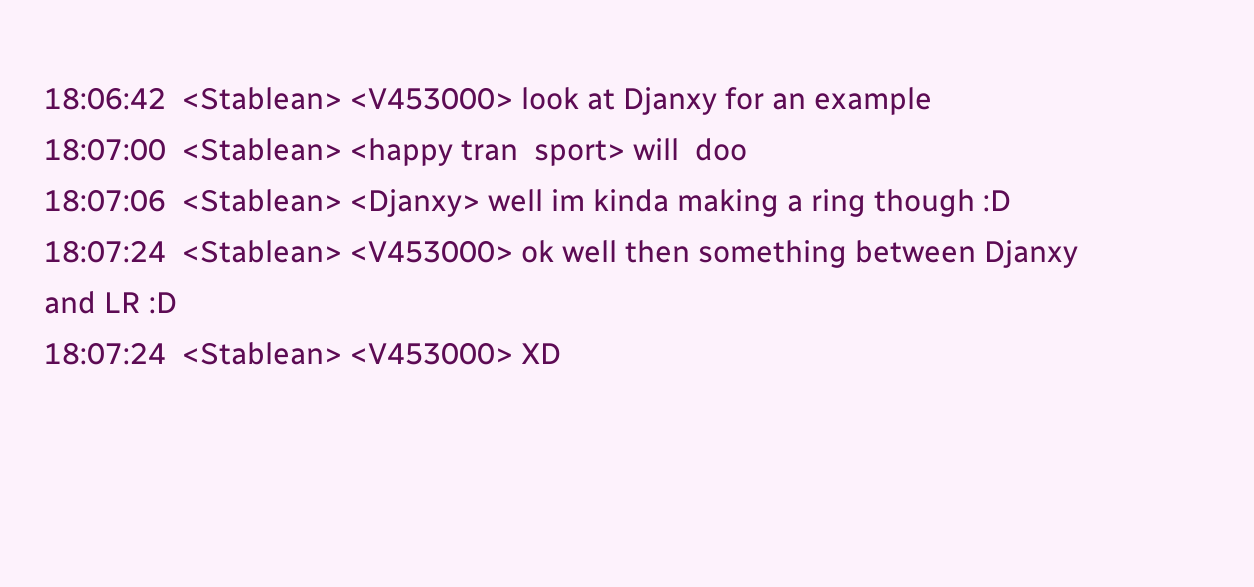18:06:42  <Stablean> <V453000> look at Djanxy for an example
18:07:00  <Stablean> <happy tran  sport> will  doo
18:07:06  <Stablean> <Djanxy> well im kinda making a ring though :D
18:07:24  <Stablean> <V453000> ok well then something between Djanxy and LR :D
18:07:24  <Stablean> <V453000> XD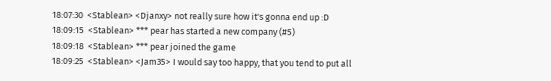18:07:30  <Stablean> <Djanxy> not really sure how it's gonna end up :D
18:09:15  <Stablean> *** pear has started a new company (#5)
18:09:18  <Stablean> *** pear joined the game
18:09:25  <Stablean> <Jam35> I would say too happy, that you tend to put all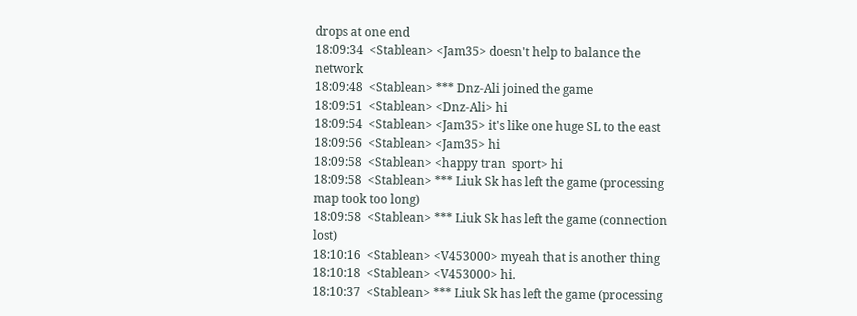drops at one end
18:09:34  <Stablean> <Jam35> doesn't help to balance the network
18:09:48  <Stablean> *** Dnz-Ali joined the game
18:09:51  <Stablean> <Dnz-Ali> hi
18:09:54  <Stablean> <Jam35> it's like one huge SL to the east
18:09:56  <Stablean> <Jam35> hi
18:09:58  <Stablean> <happy tran  sport> hi
18:09:58  <Stablean> *** Liuk Sk has left the game (processing map took too long)
18:09:58  <Stablean> *** Liuk Sk has left the game (connection lost)
18:10:16  <Stablean> <V453000> myeah that is another thing
18:10:18  <Stablean> <V453000> hi.
18:10:37  <Stablean> *** Liuk Sk has left the game (processing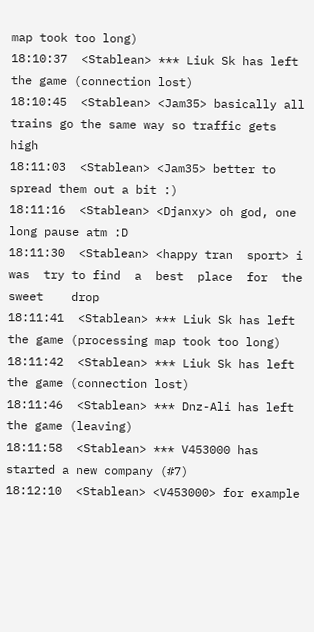map took too long)
18:10:37  <Stablean> *** Liuk Sk has left the game (connection lost)
18:10:45  <Stablean> <Jam35> basically all trains go the same way so traffic gets high
18:11:03  <Stablean> <Jam35> better to spread them out a bit :)
18:11:16  <Stablean> <Djanxy> oh god, one long pause atm :D
18:11:30  <Stablean> <happy tran  sport> i  was  try to find  a  best  place  for  the  sweet    drop
18:11:41  <Stablean> *** Liuk Sk has left the game (processing map took too long)
18:11:42  <Stablean> *** Liuk Sk has left the game (connection lost)
18:11:46  <Stablean> *** Dnz-Ali has left the game (leaving)
18:11:58  <Stablean> *** V453000 has started a new company (#7)
18:12:10  <Stablean> <V453000> for example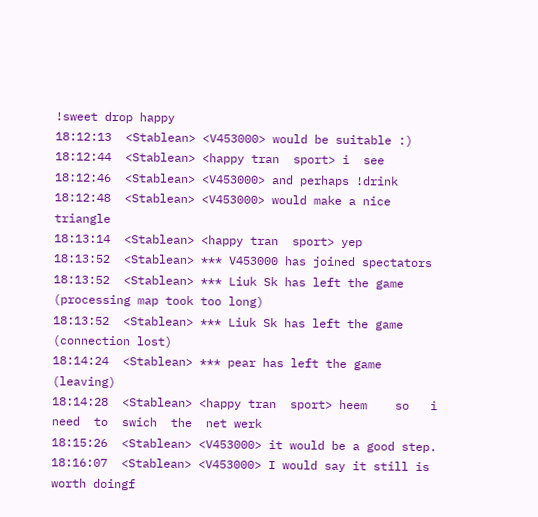!sweet drop happy
18:12:13  <Stablean> <V453000> would be suitable :)
18:12:44  <Stablean> <happy tran  sport> i  see
18:12:46  <Stablean> <V453000> and perhaps !drink
18:12:48  <Stablean> <V453000> would make a nice triangle
18:13:14  <Stablean> <happy tran  sport> yep
18:13:52  <Stablean> *** V453000 has joined spectators
18:13:52  <Stablean> *** Liuk Sk has left the game (processing map took too long)
18:13:52  <Stablean> *** Liuk Sk has left the game (connection lost)
18:14:24  <Stablean> *** pear has left the game (leaving)
18:14:28  <Stablean> <happy tran  sport> heem    so   i  need  to  swich  the  net werk
18:15:26  <Stablean> <V453000> it would be a good step.
18:16:07  <Stablean> <V453000> I would say it still is worth doingf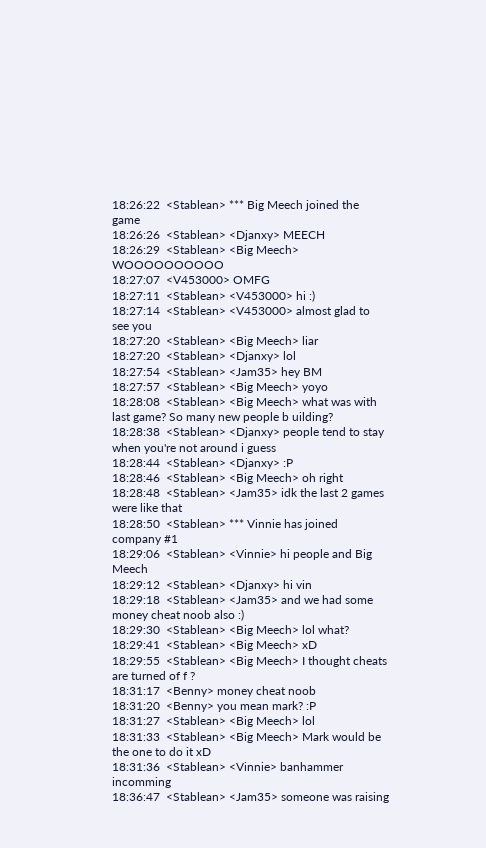18:26:22  <Stablean> *** Big Meech joined the game
18:26:26  <Stablean> <Djanxy> MEECH
18:26:29  <Stablean> <Big Meech> WOOOOOOOOOO
18:27:07  <V453000> OMFG
18:27:11  <Stablean> <V453000> hi :)
18:27:14  <Stablean> <V453000> almost glad to see you
18:27:20  <Stablean> <Big Meech> liar
18:27:20  <Stablean> <Djanxy> lol
18:27:54  <Stablean> <Jam35> hey BM
18:27:57  <Stablean> <Big Meech> yoyo
18:28:08  <Stablean> <Big Meech> what was with last game? So many new people b uilding?
18:28:38  <Stablean> <Djanxy> people tend to stay when you're not around i guess
18:28:44  <Stablean> <Djanxy> :P
18:28:46  <Stablean> <Big Meech> oh right
18:28:48  <Stablean> <Jam35> idk the last 2 games were like that
18:28:50  <Stablean> *** Vinnie has joined company #1
18:29:06  <Stablean> <Vinnie> hi people and Big Meech
18:29:12  <Stablean> <Djanxy> hi vin
18:29:18  <Stablean> <Jam35> and we had some money cheat noob also :)
18:29:30  <Stablean> <Big Meech> lol what?
18:29:41  <Stablean> <Big Meech> xD
18:29:55  <Stablean> <Big Meech> I thought cheats are turned of f ?
18:31:17  <Benny> money cheat noob
18:31:20  <Benny> you mean mark? :P
18:31:27  <Stablean> <Big Meech> lol
18:31:33  <Stablean> <Big Meech> Mark would be the one to do it xD
18:31:36  <Stablean> <Vinnie> banhammer incomming
18:36:47  <Stablean> <Jam35> someone was raising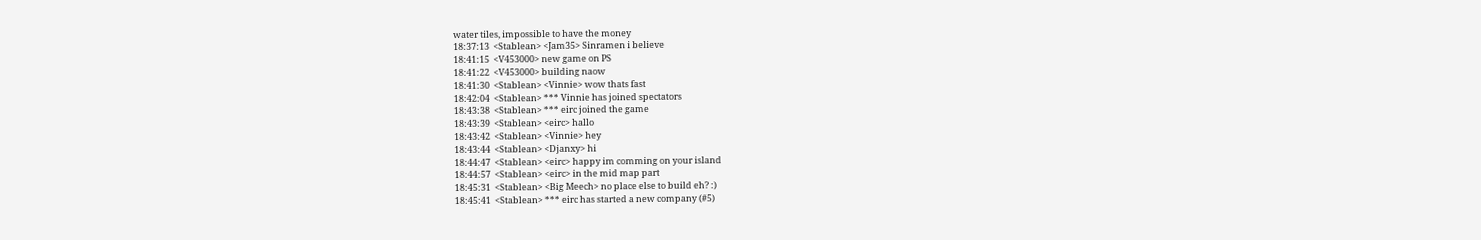water tiles, impossible to have the money
18:37:13  <Stablean> <Jam35> Sinramen i believe
18:41:15  <V453000> new game on PS
18:41:22  <V453000> building naow
18:41:30  <Stablean> <Vinnie> wow thats fast
18:42:04  <Stablean> *** Vinnie has joined spectators
18:43:38  <Stablean> *** eirc joined the game
18:43:39  <Stablean> <eirc> hallo
18:43:42  <Stablean> <Vinnie> hey
18:43:44  <Stablean> <Djanxy> hi
18:44:47  <Stablean> <eirc> happy im comming on your island
18:44:57  <Stablean> <eirc> in the mid map part
18:45:31  <Stablean> <Big Meech> no place else to build eh? :)
18:45:41  <Stablean> *** eirc has started a new company (#5)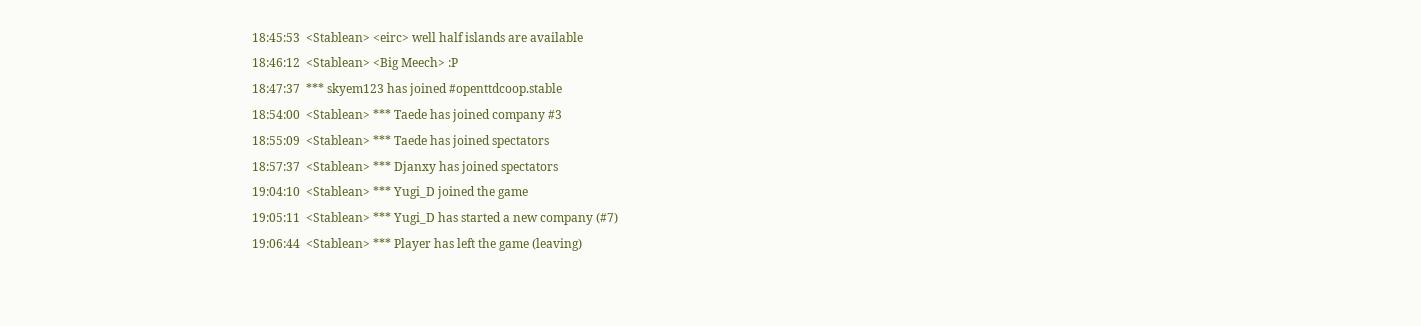18:45:53  <Stablean> <eirc> well half islands are available
18:46:12  <Stablean> <Big Meech> :P
18:47:37  *** skyem123 has joined #openttdcoop.stable
18:54:00  <Stablean> *** Taede has joined company #3
18:55:09  <Stablean> *** Taede has joined spectators
18:57:37  <Stablean> *** Djanxy has joined spectators
19:04:10  <Stablean> *** Yugi_D joined the game
19:05:11  <Stablean> *** Yugi_D has started a new company (#7)
19:06:44  <Stablean> *** Player has left the game (leaving)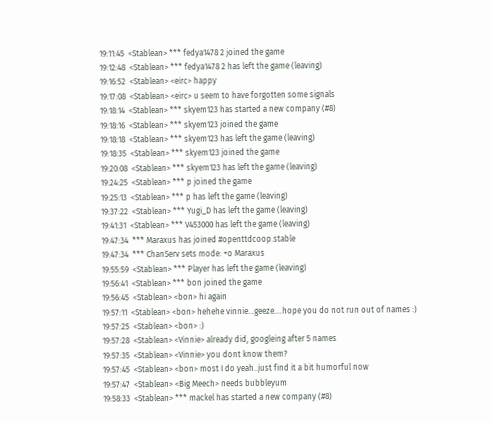19:11:45  <Stablean> *** fedya1478 2 joined the game
19:12:48  <Stablean> *** fedya1478 2 has left the game (leaving)
19:16:52  <Stablean> <eirc> happy
19:17:08  <Stablean> <eirc> u seem to have forgotten some signals
19:18:14  <Stablean> *** skyem123 has started a new company (#8)
19:18:16  <Stablean> *** skyem123 joined the game
19:18:18  <Stablean> *** skyem123 has left the game (leaving)
19:18:35  <Stablean> *** skyem123 joined the game
19:20:08  <Stablean> *** skyem123 has left the game (leaving)
19:24:25  <Stablean> *** p joined the game
19:25:13  <Stablean> *** p has left the game (leaving)
19:37:22  <Stablean> *** Yugi_D has left the game (leaving)
19:41:31  <Stablean> *** V453000 has left the game (leaving)
19:47:34  *** Maraxus has joined #openttdcoop.stable
19:47:34  *** ChanServ sets mode: +o Maraxus
19:55:59  <Stablean> *** Player has left the game (leaving)
19:56:41  <Stablean> *** bon joined the game
19:56:45  <Stablean> <bon> hi again
19:57:11  <Stablean> <bon> hehehe vinnie...geeze....hope you do not run out of names :)
19:57:25  <Stablean> <bon> :)
19:57:28  <Stablean> <Vinnie> already did, googleing after 5 names
19:57:35  <Stablean> <Vinnie> you dont know them?
19:57:45  <Stablean> <bon> most I do yeah..just find it a bit humorful now
19:57:47  <Stablean> <Big Meech> needs bubbleyum
19:58:33  <Stablean> *** mackel has started a new company (#8)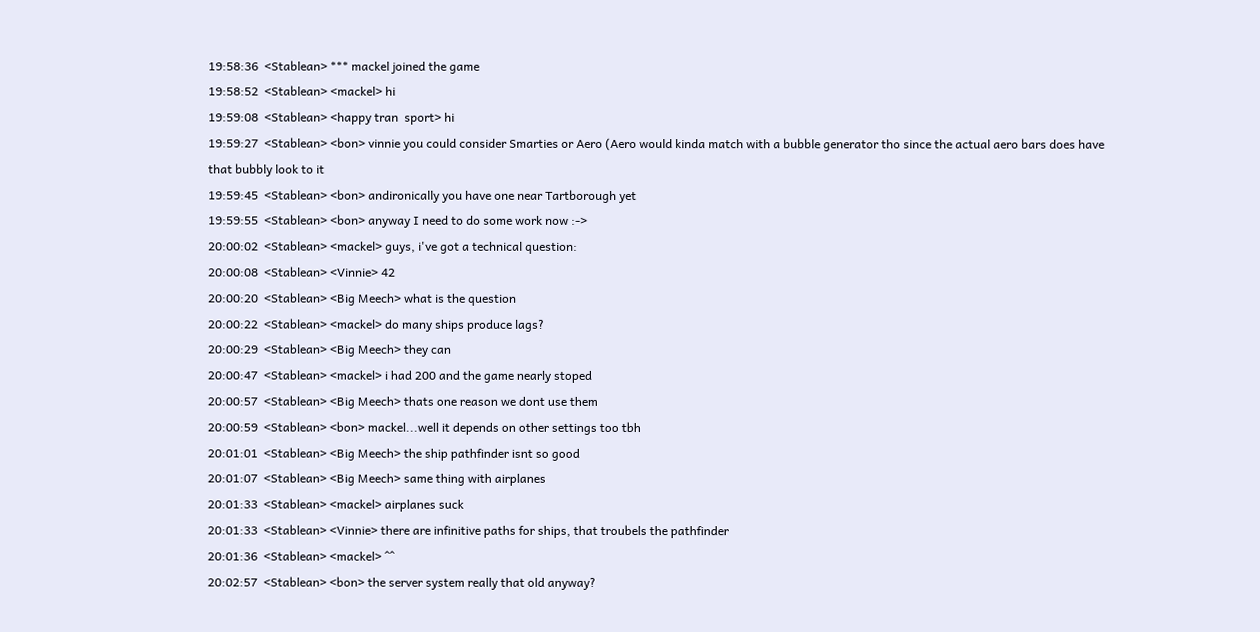19:58:36  <Stablean> *** mackel joined the game
19:58:52  <Stablean> <mackel> hi
19:59:08  <Stablean> <happy tran  sport> hi
19:59:27  <Stablean> <bon> vinnie you could consider Smarties or Aero (Aero would kinda match with a bubble generator tho since the actual aero bars does have that bubbly look to it
19:59:45  <Stablean> <bon> andironically you have one near Tartborough yet
19:59:55  <Stablean> <bon> anyway I need to do some work now :->
20:00:02  <Stablean> <mackel> guys, i've got a technical question:
20:00:08  <Stablean> <Vinnie> 42
20:00:20  <Stablean> <Big Meech> what is the question
20:00:22  <Stablean> <mackel> do many ships produce lags?
20:00:29  <Stablean> <Big Meech> they can
20:00:47  <Stablean> <mackel> i had 200 and the game nearly stoped
20:00:57  <Stablean> <Big Meech> thats one reason we dont use them
20:00:59  <Stablean> <bon> mackel...well it depends on other settings too tbh
20:01:01  <Stablean> <Big Meech> the ship pathfinder isnt so good
20:01:07  <Stablean> <Big Meech> same thing with airplanes
20:01:33  <Stablean> <mackel> airplanes suck
20:01:33  <Stablean> <Vinnie> there are infinitive paths for ships, that troubels the pathfinder
20:01:36  <Stablean> <mackel> ^^
20:02:57  <Stablean> <bon> the server system really that old anyway?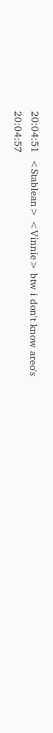20:04:51  <Stablean> <Vinnie> btw i don't know areo's
20:04:57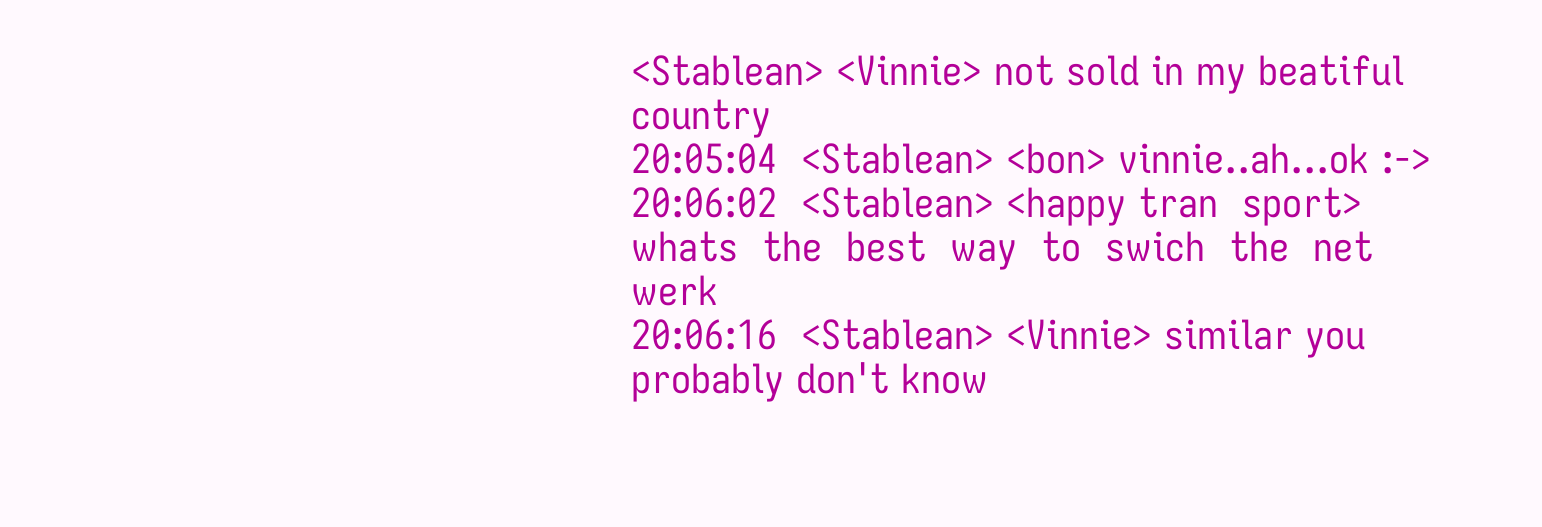<Stablean> <Vinnie> not sold in my beatiful country
20:05:04  <Stablean> <bon> vinnie..ah...ok :->
20:06:02  <Stablean> <happy tran  sport> whats  the  best  way  to  swich  the  net  werk
20:06:16  <Stablean> <Vinnie> similar you probably don't know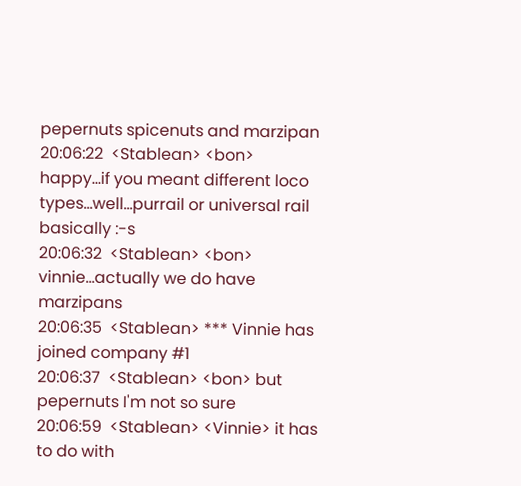pepernuts spicenuts and marzipan
20:06:22  <Stablean> <bon> happy...if you meant different loco types...well...purrail or universal rail basically :-s
20:06:32  <Stablean> <bon> vinnie...actually we do have marzipans
20:06:35  <Stablean> *** Vinnie has joined company #1
20:06:37  <Stablean> <bon> but pepernuts I'm not so sure
20:06:59  <Stablean> <Vinnie> it has to do with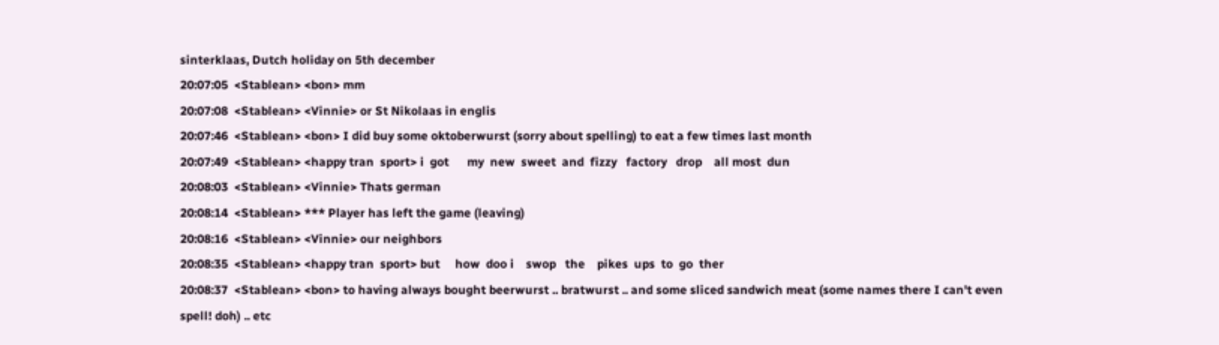sinterklaas, Dutch holiday on 5th december
20:07:05  <Stablean> <bon> mm
20:07:08  <Stablean> <Vinnie> or St Nikolaas in englis
20:07:46  <Stablean> <bon> I did buy some oktoberwurst (sorry about spelling) to eat a few times last month
20:07:49  <Stablean> <happy tran  sport> i  got      my  new  sweet  and  fizzy   factory   drop    all most  dun
20:08:03  <Stablean> <Vinnie> Thats german
20:08:14  <Stablean> *** Player has left the game (leaving)
20:08:16  <Stablean> <Vinnie> our neighbors
20:08:35  <Stablean> <happy tran  sport> but     how  doo i    swop   the    pikes  ups  to  go  ther
20:08:37  <Stablean> <bon> to having always bought beerwurst .. bratwurst .. and some sliced sandwich meat (some names there I can't even spell! doh) .. etc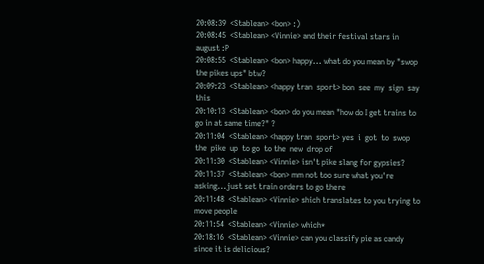20:08:39  <Stablean> <bon> :)
20:08:45  <Stablean> <Vinnie> and their festival stars in august :P
20:08:55  <Stablean> <bon> happy... what do you mean by "swop the pikes ups" btw?
20:09:23  <Stablean> <happy tran  sport> bon  see  my  sign  say this
20:10:13  <Stablean> <bon> do you mean "how do I get trains to go in at same time?" ?
20:11:04  <Stablean> <happy tran  sport> yes  i  got  to  swop  the  pike  up  to go  to the  new  drop of
20:11:30  <Stablean> <Vinnie> isn't pike slang for gypsies?
20:11:37  <Stablean> <bon> mm not too sure what you're asking...just set train orders to go there
20:11:48  <Stablean> <Vinnie> shich translates to you trying to move people
20:11:54  <Stablean> <Vinnie> which*
20:18:16  <Stablean> <Vinnie> can you classify pie as candy since it is delicious?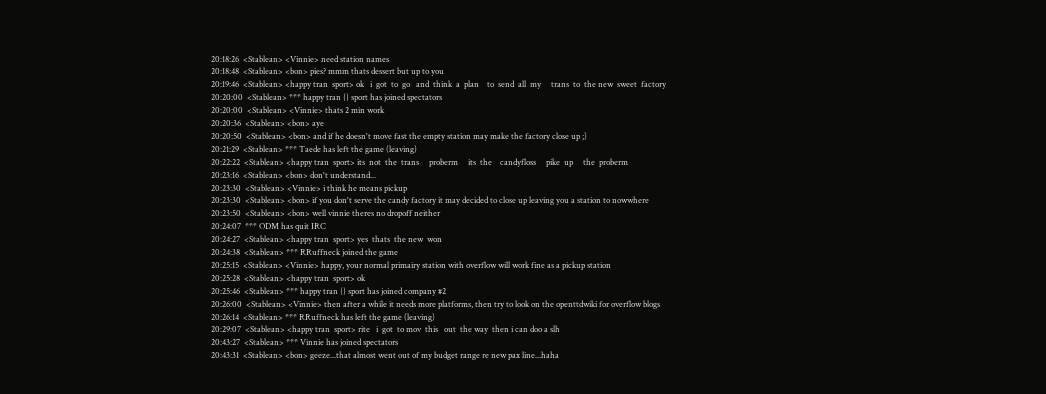20:18:26  <Stablean> <Vinnie> need station names
20:18:48  <Stablean> <bon> pies? mmm thats dessert but up to you
20:19:46  <Stablean> <happy tran  sport> ok   i  got  to  go   and  think  a  plan    to  send  all  my     trans  to  the new  sweet  factory
20:20:00  <Stablean> *** happy tran {} sport has joined spectators
20:20:00  <Stablean> <Vinnie> thats 2 min work
20:20:36  <Stablean> <bon> aye
20:20:50  <Stablean> <bon> and if he doesn't move fast the empty station may make the factory close up ;)
20:21:29  <Stablean> *** Taede has left the game (leaving)
20:22:22  <Stablean> <happy tran  sport> its  not  the  trans     proberm     its  the    candyfloss     pike  up     the  proberm
20:23:16  <Stablean> <bon> don't understand...
20:23:30  <Stablean> <Vinnie> i think he means pickup
20:23:30  <Stablean> <bon> if you don't serve the candy factory it may decided to close up leaving you a station to nowwhere
20:23:50  <Stablean> <bon> well vinnie theres no dropoff neither
20:24:07  *** ODM has quit IRC
20:24:27  <Stablean> <happy tran  sport> yes  thats  the new  won
20:24:38  <Stablean> *** RRuffneck joined the game
20:25:15  <Stablean> <Vinnie> happy, your normal primairy station with overflow will work fine as a pickup station
20:25:28  <Stablean> <happy tran  sport> ok
20:25:46  <Stablean> *** happy tran {} sport has joined company #2
20:26:00  <Stablean> <Vinnie> then after a while it needs more platforms, then try to look on the openttdwiki for overflow blogs
20:26:14  <Stablean> *** RRuffneck has left the game (leaving)
20:29:07  <Stablean> <happy tran  sport> rite   i  got  to mov  this   out  the way  then i can doo a slh
20:43:27  <Stablean> *** Vinnie has joined spectators
20:43:31  <Stablean> <bon> geeze...that almost went out of my budget range re new pax line...haha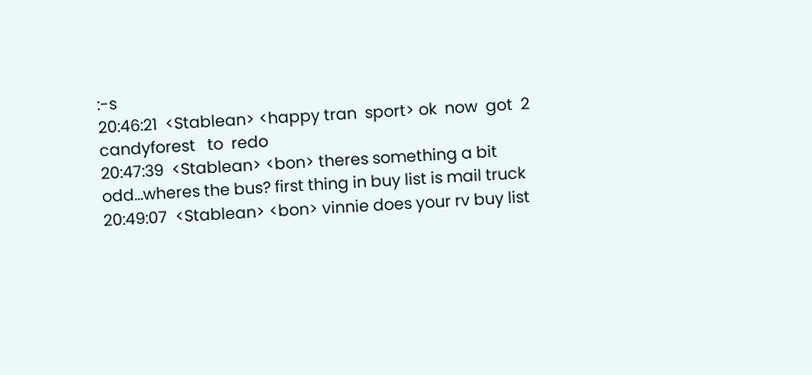:-s
20:46:21  <Stablean> <happy tran  sport> ok  now  got  2  candyforest   to  redo
20:47:39  <Stablean> <bon> theres something a bit odd...wheres the bus? first thing in buy list is mail truck
20:49:07  <Stablean> <bon> vinnie does your rv buy list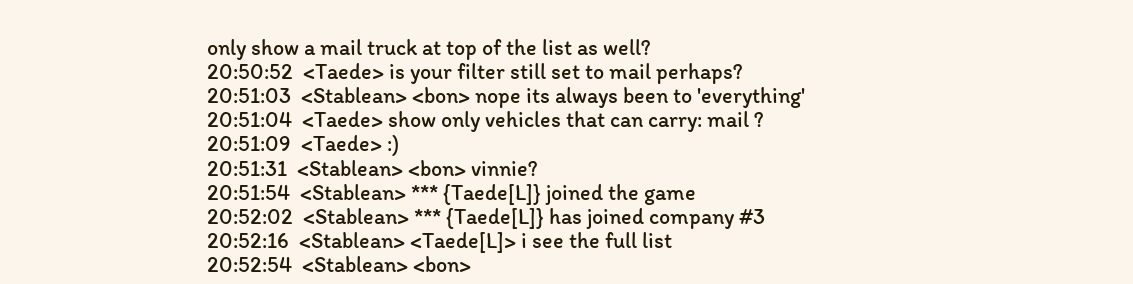only show a mail truck at top of the list as well?
20:50:52  <Taede> is your filter still set to mail perhaps?
20:51:03  <Stablean> <bon> nope its always been to 'everything'
20:51:04  <Taede> show only vehicles that can carry: mail ?
20:51:09  <Taede> :)
20:51:31  <Stablean> <bon> vinnie?
20:51:54  <Stablean> *** {Taede[L]} joined the game
20:52:02  <Stablean> *** {Taede[L]} has joined company #3
20:52:16  <Stablean> <Taede[L]> i see the full list
20:52:54  <Stablean> <bon>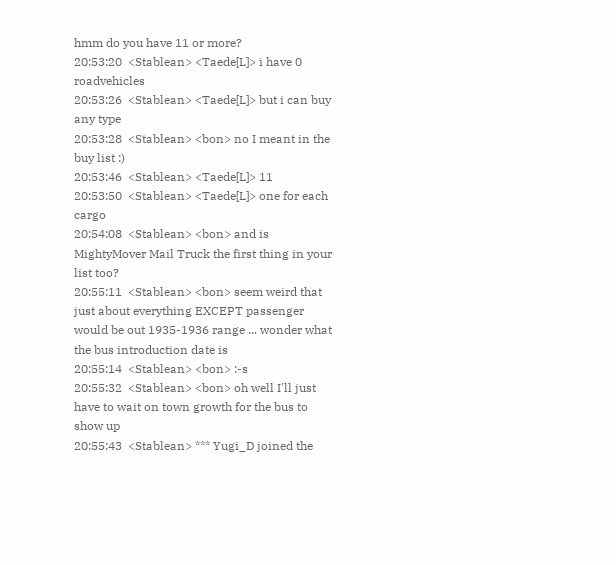hmm do you have 11 or more?
20:53:20  <Stablean> <Taede[L]> i have 0 roadvehicles
20:53:26  <Stablean> <Taede[L]> but i can buy any type
20:53:28  <Stablean> <bon> no I meant in the buy list :)
20:53:46  <Stablean> <Taede[L]> 11
20:53:50  <Stablean> <Taede[L]> one for each cargo
20:54:08  <Stablean> <bon> and is MightyMover Mail Truck the first thing in your list too?
20:55:11  <Stablean> <bon> seem weird that just about everything EXCEPT passenger would be out 1935-1936 range ... wonder what the bus introduction date is
20:55:14  <Stablean> <bon> :-s
20:55:32  <Stablean> <bon> oh well I'll just have to wait on town growth for the bus to show up
20:55:43  <Stablean> *** Yugi_D joined the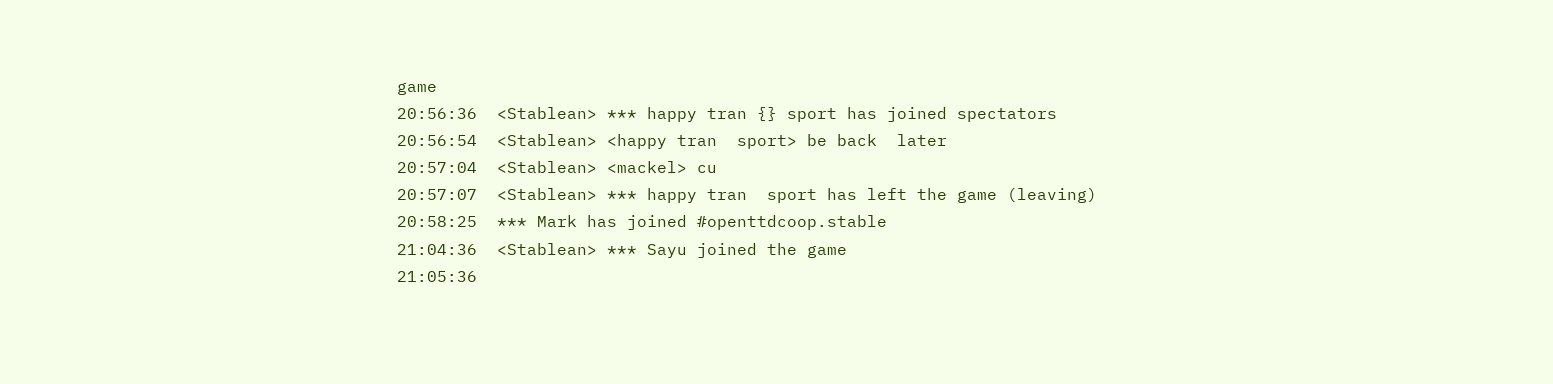game
20:56:36  <Stablean> *** happy tran {} sport has joined spectators
20:56:54  <Stablean> <happy tran  sport> be back  later
20:57:04  <Stablean> <mackel> cu
20:57:07  <Stablean> *** happy tran  sport has left the game (leaving)
20:58:25  *** Mark has joined #openttdcoop.stable
21:04:36  <Stablean> *** Sayu joined the game
21:05:36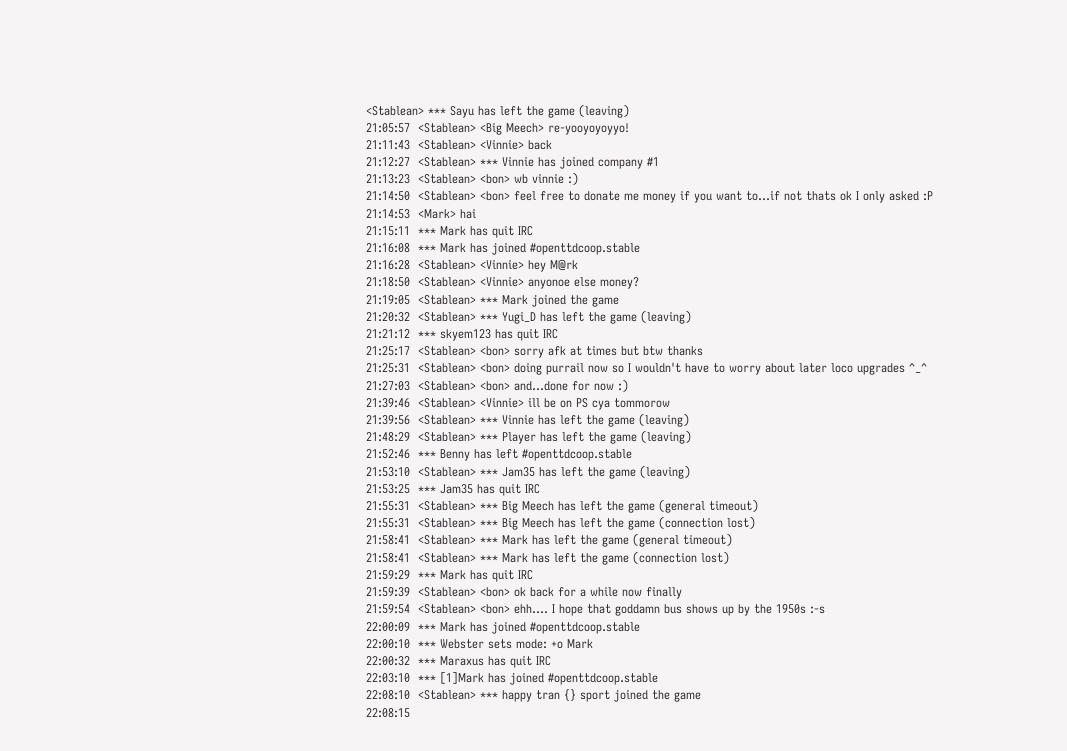<Stablean> *** Sayu has left the game (leaving)
21:05:57  <Stablean> <Big Meech> re-yooyoyoyyo!
21:11:43  <Stablean> <Vinnie> back
21:12:27  <Stablean> *** Vinnie has joined company #1
21:13:23  <Stablean> <bon> wb vinnie :)
21:14:50  <Stablean> <bon> feel free to donate me money if you want to...if not thats ok I only asked :P
21:14:53  <Mark> hai
21:15:11  *** Mark has quit IRC
21:16:08  *** Mark has joined #openttdcoop.stable
21:16:28  <Stablean> <Vinnie> hey M@rk
21:18:50  <Stablean> <Vinnie> anyonoe else money?
21:19:05  <Stablean> *** Mark joined the game
21:20:32  <Stablean> *** Yugi_D has left the game (leaving)
21:21:12  *** skyem123 has quit IRC
21:25:17  <Stablean> <bon> sorry afk at times but btw thanks
21:25:31  <Stablean> <bon> doing purrail now so I wouldn't have to worry about later loco upgrades ^_^
21:27:03  <Stablean> <bon> and...done for now :)
21:39:46  <Stablean> <Vinnie> ill be on PS cya tommorow
21:39:56  <Stablean> *** Vinnie has left the game (leaving)
21:48:29  <Stablean> *** Player has left the game (leaving)
21:52:46  *** Benny has left #openttdcoop.stable
21:53:10  <Stablean> *** Jam35 has left the game (leaving)
21:53:25  *** Jam35 has quit IRC
21:55:31  <Stablean> *** Big Meech has left the game (general timeout)
21:55:31  <Stablean> *** Big Meech has left the game (connection lost)
21:58:41  <Stablean> *** Mark has left the game (general timeout)
21:58:41  <Stablean> *** Mark has left the game (connection lost)
21:59:29  *** Mark has quit IRC
21:59:39  <Stablean> <bon> ok back for a while now finally
21:59:54  <Stablean> <bon> ehh.... I hope that goddamn bus shows up by the 1950s :-s
22:00:09  *** Mark has joined #openttdcoop.stable
22:00:10  *** Webster sets mode: +o Mark
22:00:32  *** Maraxus has quit IRC
22:03:10  *** [1]Mark has joined #openttdcoop.stable
22:08:10  <Stablean> *** happy tran {} sport joined the game
22:08:15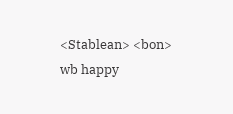<Stablean> <bon> wb happy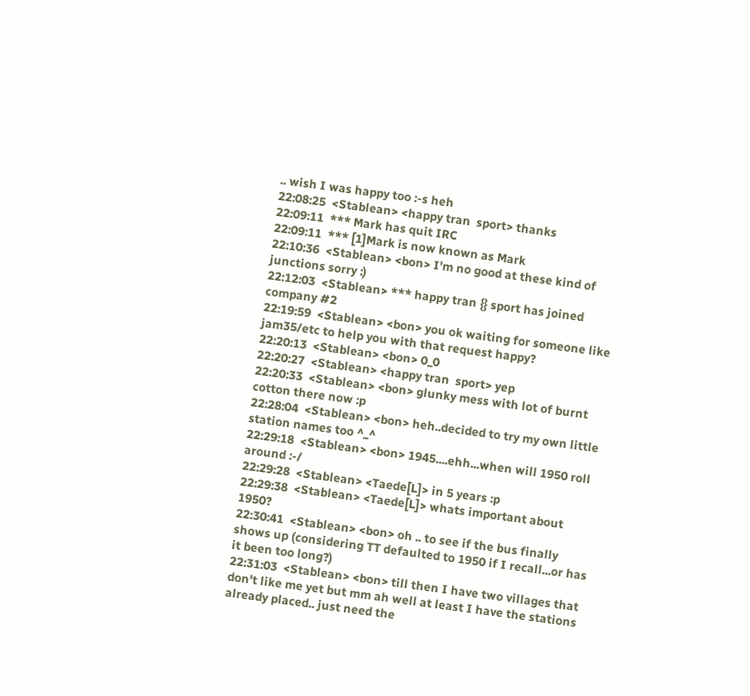.. wish I was happy too :-s heh
22:08:25  <Stablean> <happy tran  sport> thanks
22:09:11  *** Mark has quit IRC
22:09:11  *** [1]Mark is now known as Mark
22:10:36  <Stablean> <bon> I'm no good at these kind of junctions sorry :)
22:12:03  <Stablean> *** happy tran {} sport has joined company #2
22:19:59  <Stablean> <bon> you ok waiting for someone like jam35/etc to help you with that request happy?
22:20:13  <Stablean> <bon> 0_0
22:20:27  <Stablean> <happy tran  sport> yep
22:20:33  <Stablean> <bon> glunky mess with lot of burnt cotton there now :p
22:28:04  <Stablean> <bon> heh..decided to try my own little station names too ^_^
22:29:18  <Stablean> <bon> 1945....ehh...when will 1950 roll around :-/
22:29:28  <Stablean> <Taede[L]> in 5 years :p
22:29:38  <Stablean> <Taede[L]> whats important about 1950?
22:30:41  <Stablean> <bon> oh .. to see if the bus finally shows up (considering TT defaulted to 1950 if I recall...or has it been too long?)
22:31:03  <Stablean> <bon> till then I have two villages that don't like me yet but mm ah well at least I have the stations already placed.. just need the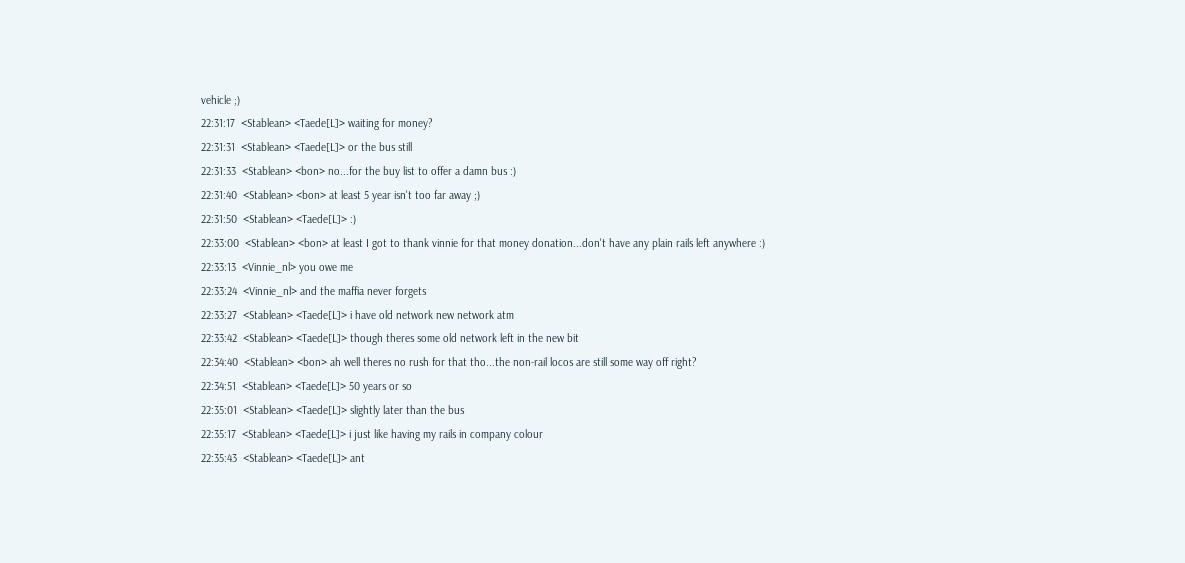vehicle ;)
22:31:17  <Stablean> <Taede[L]> waiting for money?
22:31:31  <Stablean> <Taede[L]> or the bus still
22:31:33  <Stablean> <bon> no...for the buy list to offer a damn bus :)
22:31:40  <Stablean> <bon> at least 5 year isn't too far away ;)
22:31:50  <Stablean> <Taede[L]> :)
22:33:00  <Stablean> <bon> at least I got to thank vinnie for that money donation...don't have any plain rails left anywhere :)
22:33:13  <Vinnie_nl> you owe me
22:33:24  <Vinnie_nl> and the maffia never forgets
22:33:27  <Stablean> <Taede[L]> i have old network new network atm
22:33:42  <Stablean> <Taede[L]> though theres some old network left in the new bit
22:34:40  <Stablean> <bon> ah well theres no rush for that tho...the non-rail locos are still some way off right?
22:34:51  <Stablean> <Taede[L]> 50 years or so
22:35:01  <Stablean> <Taede[L]> slightly later than the bus
22:35:17  <Stablean> <Taede[L]> i just like having my rails in company colour
22:35:43  <Stablean> <Taede[L]> ant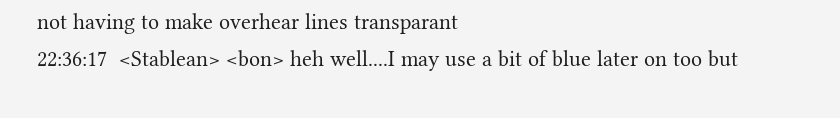not having to make overhear lines transparant
22:36:17  <Stablean> <bon> heh well....I may use a bit of blue later on too but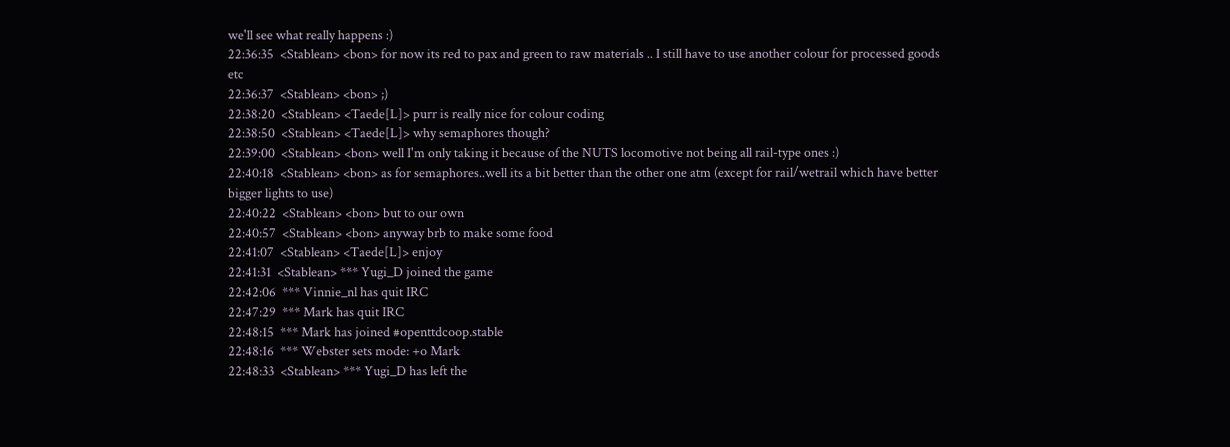we'll see what really happens :)
22:36:35  <Stablean> <bon> for now its red to pax and green to raw materials .. I still have to use another colour for processed goods etc
22:36:37  <Stablean> <bon> ;)
22:38:20  <Stablean> <Taede[L]> purr is really nice for colour coding
22:38:50  <Stablean> <Taede[L]> why semaphores though?
22:39:00  <Stablean> <bon> well I'm only taking it because of the NUTS locomotive not being all rail-type ones :)
22:40:18  <Stablean> <bon> as for semaphores..well its a bit better than the other one atm (except for rail/wetrail which have better bigger lights to use)
22:40:22  <Stablean> <bon> but to our own
22:40:57  <Stablean> <bon> anyway brb to make some food
22:41:07  <Stablean> <Taede[L]> enjoy
22:41:31  <Stablean> *** Yugi_D joined the game
22:42:06  *** Vinnie_nl has quit IRC
22:47:29  *** Mark has quit IRC
22:48:15  *** Mark has joined #openttdcoop.stable
22:48:16  *** Webster sets mode: +o Mark
22:48:33  <Stablean> *** Yugi_D has left the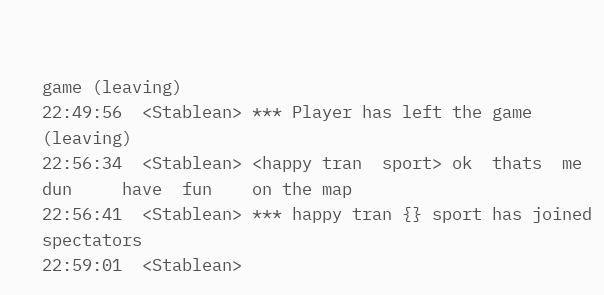game (leaving)
22:49:56  <Stablean> *** Player has left the game (leaving)
22:56:34  <Stablean> <happy tran  sport> ok  thats  me  dun     have  fun    on the map
22:56:41  <Stablean> *** happy tran {} sport has joined spectators
22:59:01  <Stablean>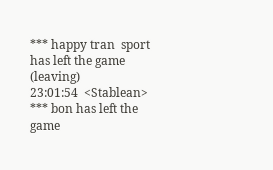*** happy tran  sport has left the game (leaving)
23:01:54  <Stablean> *** bon has left the game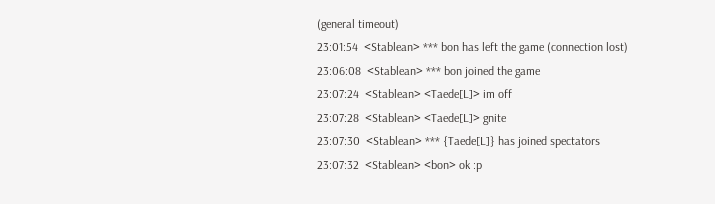(general timeout)
23:01:54  <Stablean> *** bon has left the game (connection lost)
23:06:08  <Stablean> *** bon joined the game
23:07:24  <Stablean> <Taede[L]> im off
23:07:28  <Stablean> <Taede[L]> gnite
23:07:30  <Stablean> *** {Taede[L]} has joined spectators
23:07:32  <Stablean> <bon> ok :p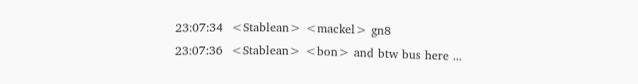23:07:34  <Stablean> <mackel> gn8
23:07:36  <Stablean> <bon> and btw bus here ...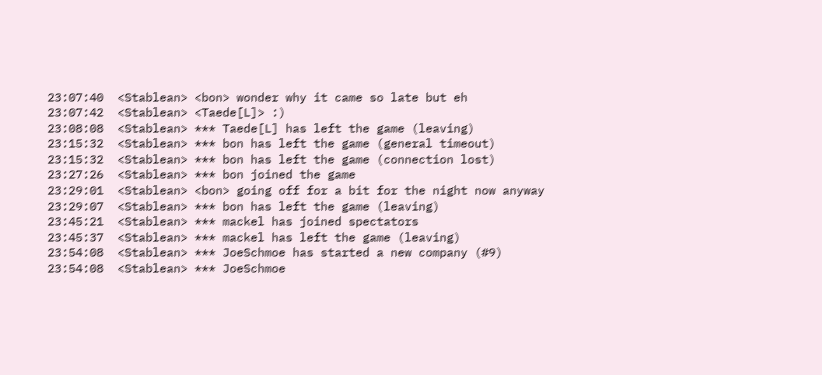23:07:40  <Stablean> <bon> wonder why it came so late but eh
23:07:42  <Stablean> <Taede[L]> :)
23:08:08  <Stablean> *** Taede[L] has left the game (leaving)
23:15:32  <Stablean> *** bon has left the game (general timeout)
23:15:32  <Stablean> *** bon has left the game (connection lost)
23:27:26  <Stablean> *** bon joined the game
23:29:01  <Stablean> <bon> going off for a bit for the night now anyway
23:29:07  <Stablean> *** bon has left the game (leaving)
23:45:21  <Stablean> *** mackel has joined spectators
23:45:37  <Stablean> *** mackel has left the game (leaving)
23:54:08  <Stablean> *** JoeSchmoe has started a new company (#9)
23:54:08  <Stablean> *** JoeSchmoe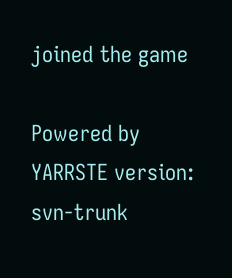joined the game

Powered by YARRSTE version: svn-trunk